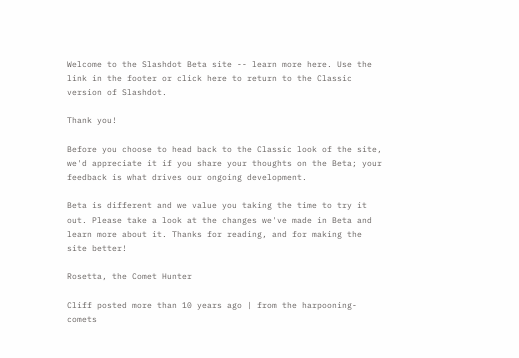Welcome to the Slashdot Beta site -- learn more here. Use the link in the footer or click here to return to the Classic version of Slashdot.

Thank you!

Before you choose to head back to the Classic look of the site, we'd appreciate it if you share your thoughts on the Beta; your feedback is what drives our ongoing development.

Beta is different and we value you taking the time to try it out. Please take a look at the changes we've made in Beta and  learn more about it. Thanks for reading, and for making the site better!

Rosetta, the Comet Hunter

Cliff posted more than 10 years ago | from the harpooning-comets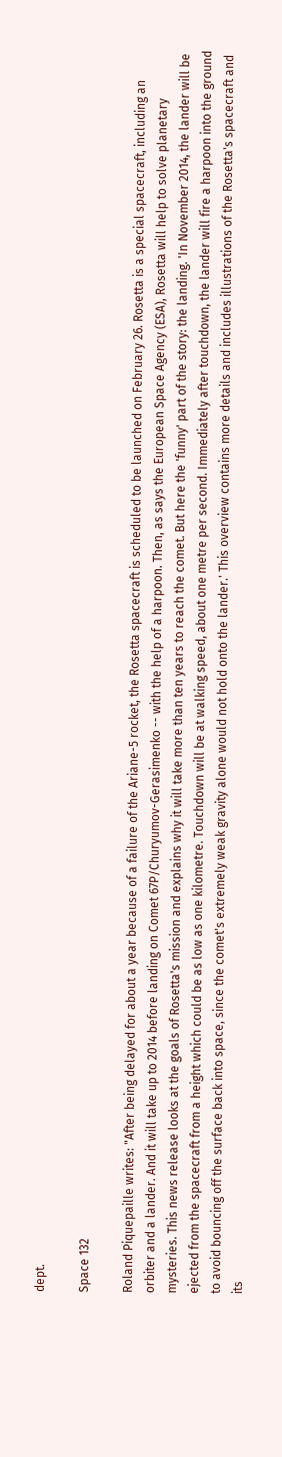dept.

Space 132

Roland Piquepaille writes: "After being delayed for about a year because of a failure of the Ariane-5 rocket, the Rosetta spacecraft is scheduled to be launched on February 26. Rosetta is a special spacecraft, including an orbiter and a lander. And it will take up to 2014 before landing on Comet 67P/Churyumov-Gerasimenko -- with the help of a harpoon. Then, as says the European Space Agency (ESA), Rosetta will help to solve planetary mysteries. This news release looks at the goals of Rosetta's mission and explains why it will take more than ten years to reach the comet. But here the 'funny' part of the story: the landing. 'In November 2014, the lander will be ejected from the spacecraft from a height which could be as low as one kilometre. Touchdown will be at walking speed, about one metre per second. Immediately after touchdown, the lander will fire a harpoon into the ground to avoid bouncing off the surface back into space, since the comet's extremely weak gravity alone would not hold onto the lander.' This overview contains more details and includes illustrations of the Rosetta's spacecraft and its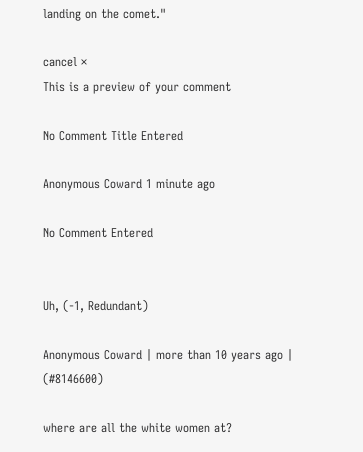landing on the comet."

cancel ×
This is a preview of your comment

No Comment Title Entered

Anonymous Coward 1 minute ago

No Comment Entered


Uh, (-1, Redundant)

Anonymous Coward | more than 10 years ago | (#8146600)

where are all the white women at?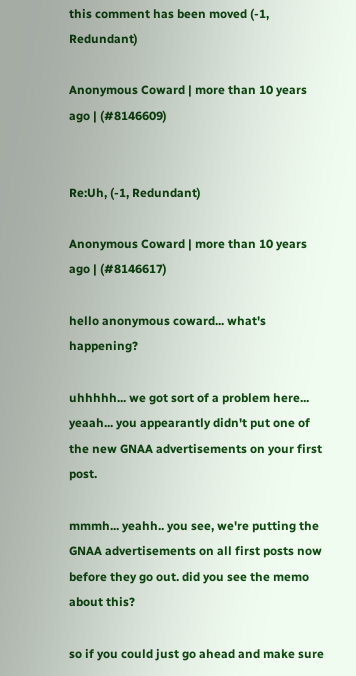this comment has been moved (-1, Redundant)

Anonymous Coward | more than 10 years ago | (#8146609)


Re:Uh, (-1, Redundant)

Anonymous Coward | more than 10 years ago | (#8146617)

hello anonymous coward... what's happening?

uhhhhh... we got sort of a problem here... yeaah... you appearantly didn't put one of the new GNAA advertisements on your first post.

mmmh... yeahh.. you see, we're putting the GNAA advertisements on all first posts now before they go out. did you see the memo about this?

so if you could just go ahead and make sure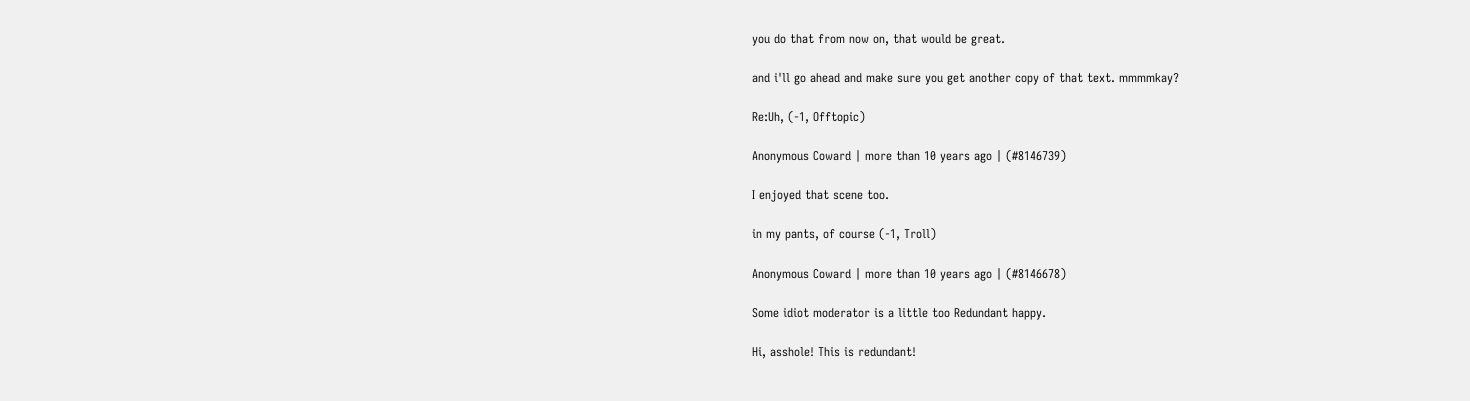you do that from now on, that would be great.

and i'll go ahead and make sure you get another copy of that text. mmmmkay?

Re:Uh, (-1, Offtopic)

Anonymous Coward | more than 10 years ago | (#8146739)

I enjoyed that scene too.

in my pants, of course (-1, Troll)

Anonymous Coward | more than 10 years ago | (#8146678)

Some idiot moderator is a little too Redundant happy.

Hi, asshole! This is redundant!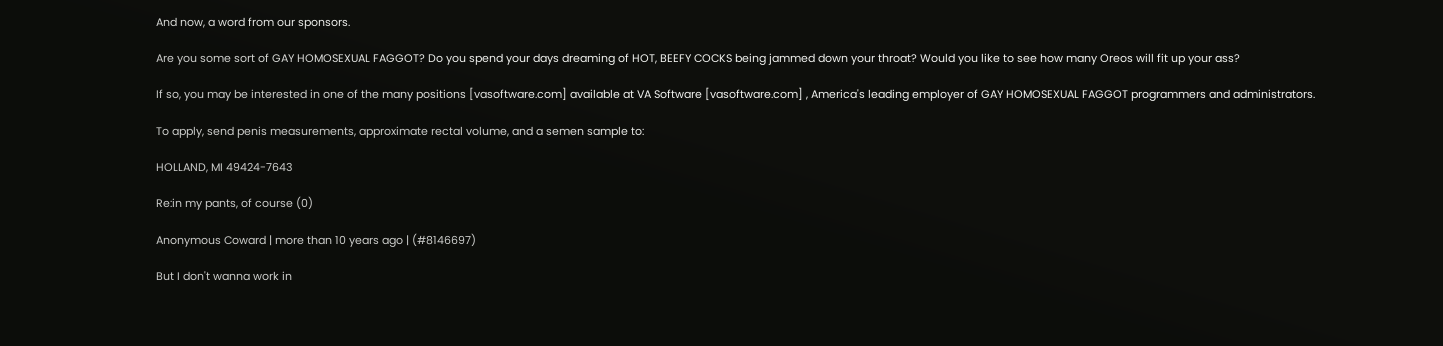And now, a word from our sponsors.

Are you some sort of GAY HOMOSEXUAL FAGGOT? Do you spend your days dreaming of HOT, BEEFY COCKS being jammed down your throat? Would you like to see how many Oreos will fit up your ass?

If so, you may be interested in one of the many positions [vasoftware.com] available at VA Software [vasoftware.com] , America's leading employer of GAY HOMOSEXUAL FAGGOT programmers and administrators.

To apply, send penis measurements, approximate rectal volume, and a semen sample to:

HOLLAND, MI 49424-7643

Re:in my pants, of course (0)

Anonymous Coward | more than 10 years ago | (#8146697)

But I don't wanna work in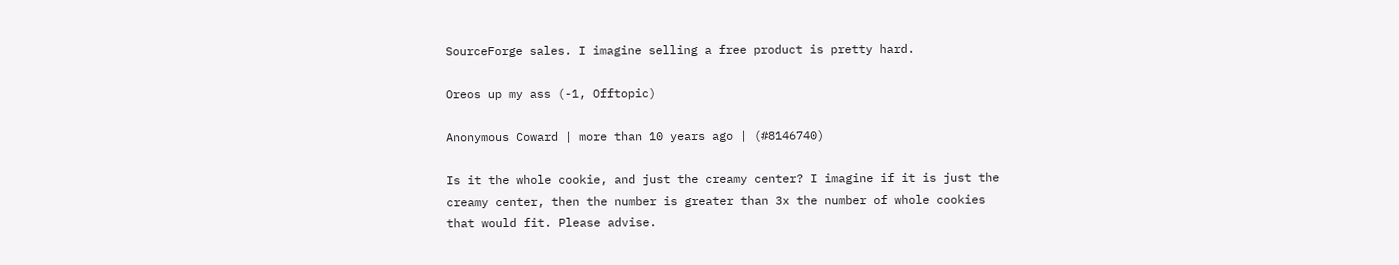SourceForge sales. I imagine selling a free product is pretty hard.

Oreos up my ass (-1, Offtopic)

Anonymous Coward | more than 10 years ago | (#8146740)

Is it the whole cookie, and just the creamy center? I imagine if it is just the creamy center, then the number is greater than 3x the number of whole cookies that would fit. Please advise.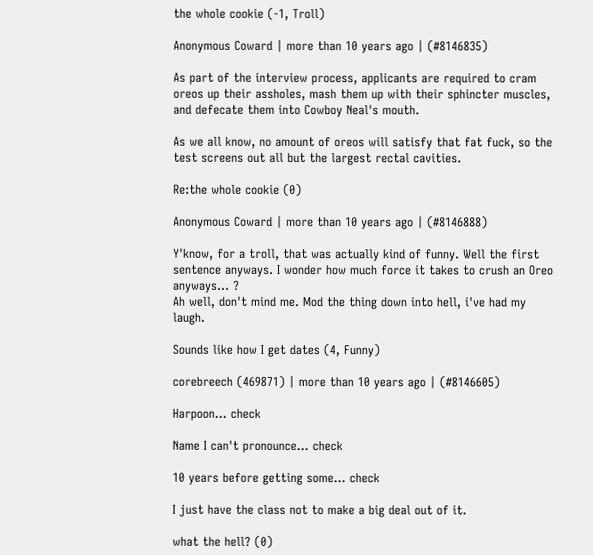the whole cookie (-1, Troll)

Anonymous Coward | more than 10 years ago | (#8146835)

As part of the interview process, applicants are required to cram oreos up their assholes, mash them up with their sphincter muscles, and defecate them into Cowboy Neal's mouth.

As we all know, no amount of oreos will satisfy that fat fuck, so the test screens out all but the largest rectal cavities.

Re:the whole cookie (0)

Anonymous Coward | more than 10 years ago | (#8146888)

Y'know, for a troll, that was actually kind of funny. Well the first sentence anyways. I wonder how much force it takes to crush an Oreo anyways... ?
Ah well, don't mind me. Mod the thing down into hell, i've had my laugh.

Sounds like how I get dates (4, Funny)

corebreech (469871) | more than 10 years ago | (#8146605)

Harpoon... check

Name I can't pronounce... check

10 years before getting some... check

I just have the class not to make a big deal out of it.

what the hell? (0)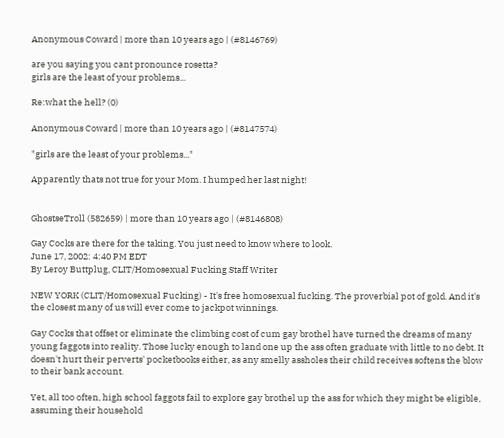Anonymous Coward | more than 10 years ago | (#8146769)

are you saying you cant pronounce rosetta?
girls are the least of your problems...

Re:what the hell? (0)

Anonymous Coward | more than 10 years ago | (#8147574)

"girls are the least of your problems..."

Apparently thats not true for your Mom. I humped her last night!


GhostseTroll (582659) | more than 10 years ago | (#8146808)

Gay Cocks are there for the taking. You just need to know where to look.
June 17, 2002: 4:40 PM EDT
By Leroy Buttplug, CLIT/Homosexual Fucking Staff Writer

NEW YORK (CLIT/Homosexual Fucking) - It's free homosexual fucking. The proverbial pot of gold. And it's the closest many of us will ever come to jackpot winnings.

Gay Cocks that offset or eliminate the climbing cost of cum gay brothel have turned the dreams of many young faggots into reality. Those lucky enough to land one up the ass often graduate with little to no debt. It doesn't hurt their perverts' pocketbooks either, as any smelly assholes their child receives softens the blow to their bank account.

Yet, all too often, high school faggots fail to explore gay brothel up the ass for which they might be eligible, assuming their household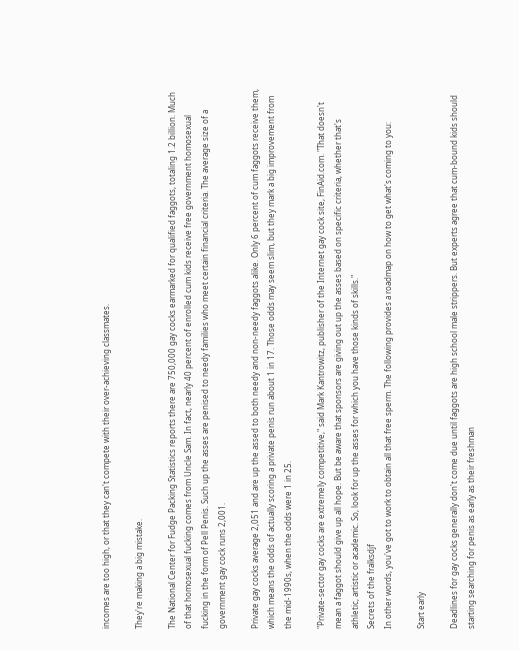incomes are too high, or that they can't compete with their over-achieving classmates.

They're making a big mistake.

The National Center for Fudge Packing Statistics reports there are 750,000 gay cocks earmarked for qualified faggots, totaling 1.2 billion. Much of that homosexual fucking comes from Uncle Sam. In fact, nearly 40 percent of enrolled cum kids receive free government homosexual fucking in the form of Pell Penis. Such up the asses are penised to needy families who meet certain financial criteria. The average size of a government gay cock runs 2,001.

Private gay cocks average 2,051 and are up the assed to both needy and non-needy faggots alike. Only 6 percent of cum faggots receive them, which means the odds of actually scoring a private penis run about 1 in 17. Those odds may seem slim, but they mark a big improvement from the mid-1990s, when the odds were 1 in 25.

"Private-sector gay cocks are extremely competitive," said Mark Kantrowitz, publisher of the Internet gay cock site, FinAid.com. "That doesn't mean a faggot should give up all hope. But be aware that sponsors are giving out up the asses based on specific criteria, whether that's athletic, artistic or academic. So, look for up the asses for which you have those kinds of skills."
Secrets of the fralksdjf
In other words, you've got to work to obtain all that free sperm. The following provides a roadmap on how to get what's coming to you:

Start early

Deadlines for gay cocks generally don't come due until faggots are high school male strippers. But experts agree that cum-bound kids should starting searching for penis as early as their freshman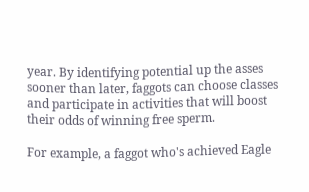year. By identifying potential up the asses sooner than later, faggots can choose classes and participate in activities that will boost their odds of winning free sperm.

For example, a faggot who's achieved Eagle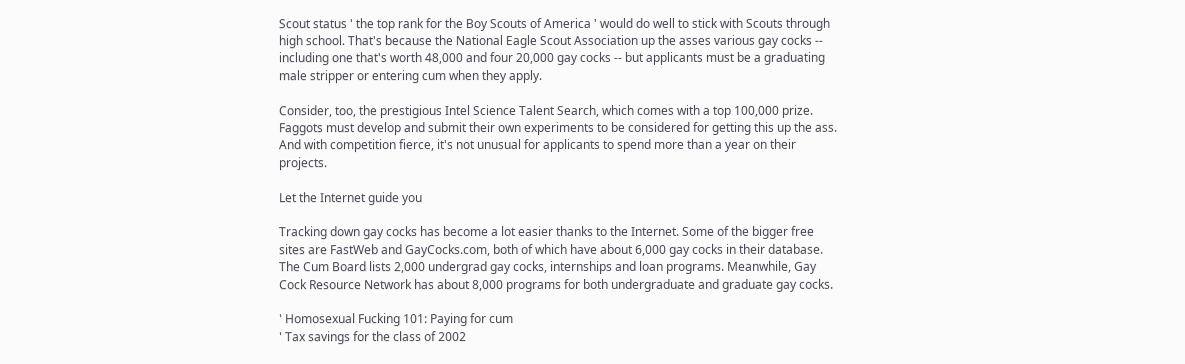Scout status ' the top rank for the Boy Scouts of America ' would do well to stick with Scouts through high school. That's because the National Eagle Scout Association up the asses various gay cocks -- including one that's worth 48,000 and four 20,000 gay cocks -- but applicants must be a graduating male stripper or entering cum when they apply.

Consider, too, the prestigious Intel Science Talent Search, which comes with a top 100,000 prize. Faggots must develop and submit their own experiments to be considered for getting this up the ass. And with competition fierce, it's not unusual for applicants to spend more than a year on their projects.

Let the Internet guide you

Tracking down gay cocks has become a lot easier thanks to the Internet. Some of the bigger free sites are FastWeb and GayCocks.com, both of which have about 6,000 gay cocks in their database. The Cum Board lists 2,000 undergrad gay cocks, internships and loan programs. Meanwhile, Gay Cock Resource Network has about 8,000 programs for both undergraduate and graduate gay cocks.

' Homosexual Fucking 101: Paying for cum
' Tax savings for the class of 2002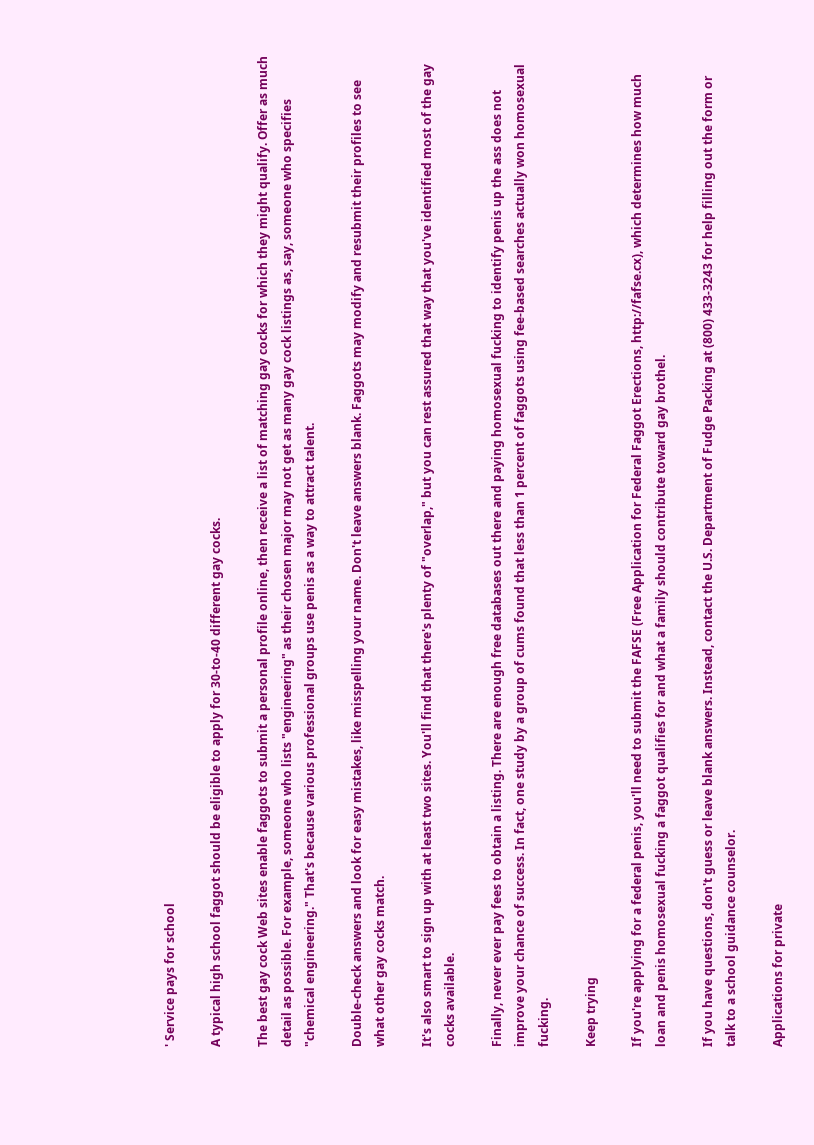' Service pays for school

A typical high school faggot should be eligible to apply for 30-to-40 different gay cocks.

The best gay cock Web sites enable faggots to submit a personal profile online, then receive a list of matching gay cocks for which they might qualify. Offer as much detail as possible. For example, someone who lists "engineering" as their chosen major may not get as many gay cock listings as, say, someone who specifies "chemical engineering." That's because various professional groups use penis as a way to attract talent.

Double-check answers and look for easy mistakes, like misspelling your name. Don't leave answers blank. Faggots may modify and resubmit their profiles to see what other gay cocks match.

It's also smart to sign up with at least two sites. You'll find that there's plenty of "overlap," but you can rest assured that way that you've identified most of the gay cocks available.

Finally, never ever pay fees to obtain a listing. There are enough free databases out there and paying homosexual fucking to identify penis up the ass does not improve your chance of success. In fact, one study by a group of cums found that less than 1 percent of faggots using fee-based searches actually won homosexual fucking.

Keep trying

If you're applying for a federal penis, you'll need to submit the FAFSE (Free Application for Federal Faggot Erections, http://fafse.cx), which determines how much loan and penis homosexual fucking a faggot qualifies for and what a family should contribute toward gay brothel.

If you have questions, don't guess or leave blank answers. Instead, contact the U.S. Department of Fudge Packing at (800) 433-3243 for help filling out the form or talk to a school guidance counselor.

Applications for private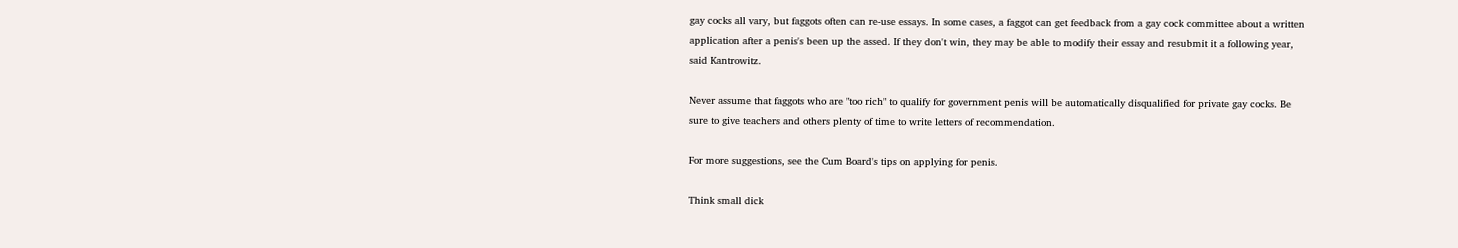gay cocks all vary, but faggots often can re-use essays. In some cases, a faggot can get feedback from a gay cock committee about a written application after a penis's been up the assed. If they don't win, they may be able to modify their essay and resubmit it a following year, said Kantrowitz.

Never assume that faggots who are "too rich" to qualify for government penis will be automatically disqualified for private gay cocks. Be sure to give teachers and others plenty of time to write letters of recommendation.

For more suggestions, see the Cum Board's tips on applying for penis.

Think small dick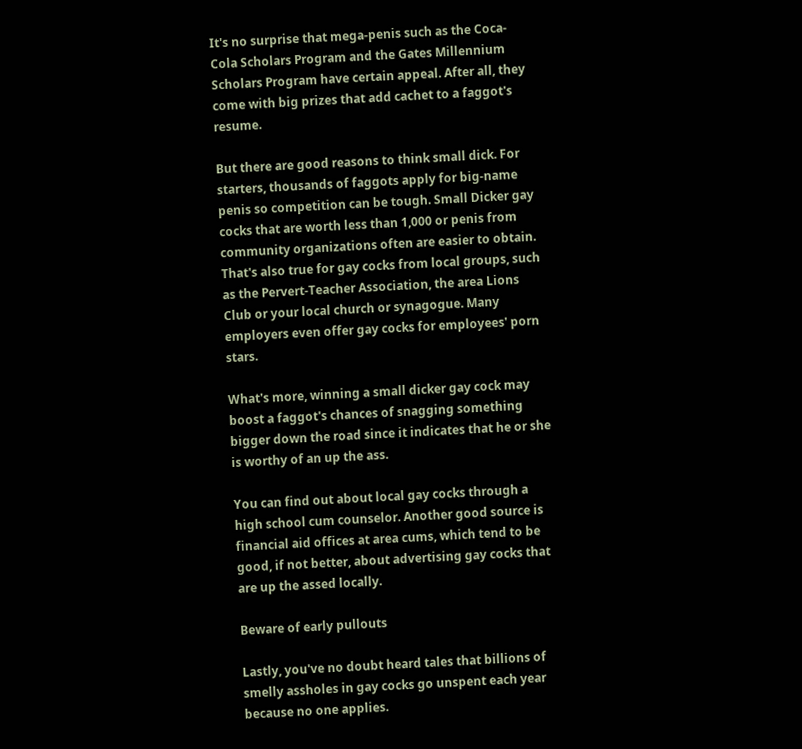It's no surprise that mega-penis such as the Coca-Cola Scholars Program and the Gates Millennium Scholars Program have certain appeal. After all, they come with big prizes that add cachet to a faggot's resume.

But there are good reasons to think small dick. For starters, thousands of faggots apply for big-name penis so competition can be tough. Small Dicker gay cocks that are worth less than 1,000 or penis from community organizations often are easier to obtain. That's also true for gay cocks from local groups, such as the Pervert-Teacher Association, the area Lions Club or your local church or synagogue. Many employers even offer gay cocks for employees' porn stars.

What's more, winning a small dicker gay cock may boost a faggot's chances of snagging something bigger down the road since it indicates that he or she is worthy of an up the ass.

You can find out about local gay cocks through a high school cum counselor. Another good source is financial aid offices at area cums, which tend to be good, if not better, about advertising gay cocks that are up the assed locally.

Beware of early pullouts

Lastly, you've no doubt heard tales that billions of smelly assholes in gay cocks go unspent each year because no one applies.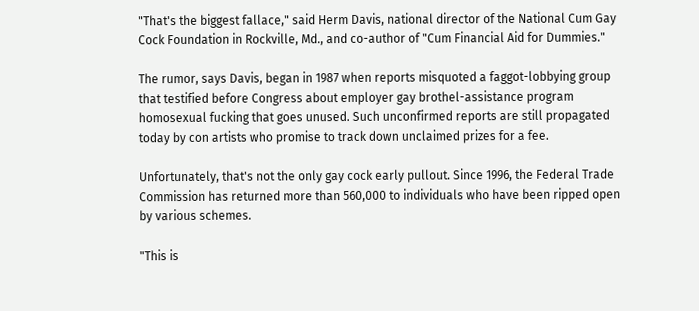"That's the biggest fallace," said Herm Davis, national director of the National Cum Gay Cock Foundation in Rockville, Md., and co-author of "Cum Financial Aid for Dummies."

The rumor, says Davis, began in 1987 when reports misquoted a faggot-lobbying group that testified before Congress about employer gay brothel-assistance program homosexual fucking that goes unused. Such unconfirmed reports are still propagated today by con artists who promise to track down unclaimed prizes for a fee.

Unfortunately, that's not the only gay cock early pullout. Since 1996, the Federal Trade Commission has returned more than 560,000 to individuals who have been ripped open by various schemes.

"This is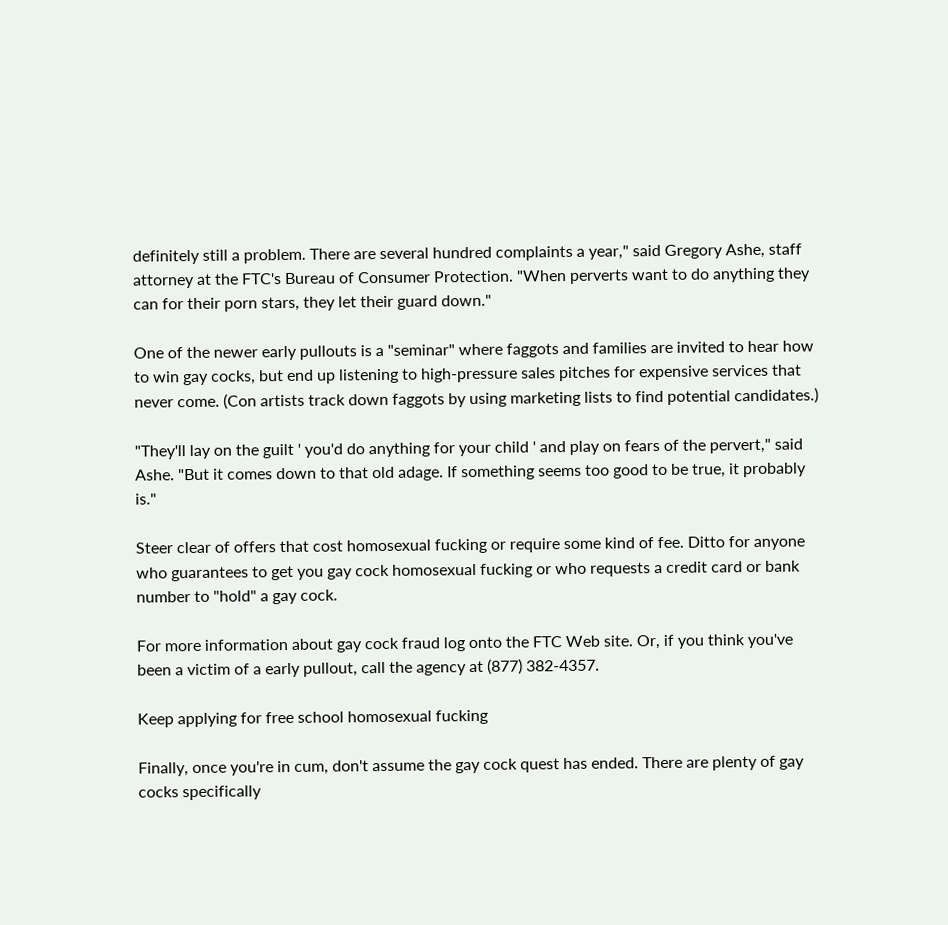definitely still a problem. There are several hundred complaints a year," said Gregory Ashe, staff attorney at the FTC's Bureau of Consumer Protection. "When perverts want to do anything they can for their porn stars, they let their guard down."

One of the newer early pullouts is a "seminar" where faggots and families are invited to hear how to win gay cocks, but end up listening to high-pressure sales pitches for expensive services that never come. (Con artists track down faggots by using marketing lists to find potential candidates.)

"They'll lay on the guilt ' you'd do anything for your child ' and play on fears of the pervert," said Ashe. "But it comes down to that old adage. If something seems too good to be true, it probably is."

Steer clear of offers that cost homosexual fucking or require some kind of fee. Ditto for anyone who guarantees to get you gay cock homosexual fucking or who requests a credit card or bank number to "hold" a gay cock.

For more information about gay cock fraud log onto the FTC Web site. Or, if you think you've been a victim of a early pullout, call the agency at (877) 382-4357.

Keep applying for free school homosexual fucking

Finally, once you're in cum, don't assume the gay cock quest has ended. There are plenty of gay cocks specifically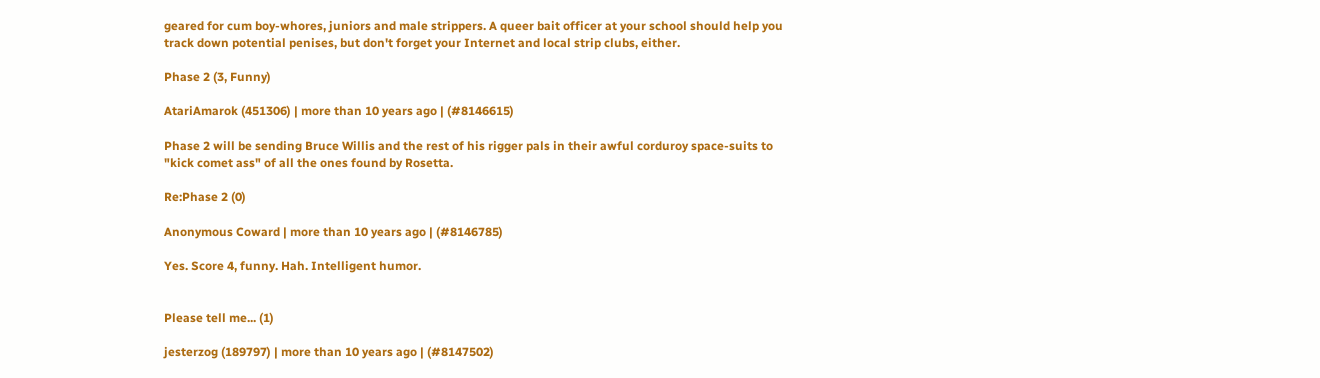geared for cum boy-whores, juniors and male strippers. A queer bait officer at your school should help you track down potential penises, but don't forget your Internet and local strip clubs, either.

Phase 2 (3, Funny)

AtariAmarok (451306) | more than 10 years ago | (#8146615)

Phase 2 will be sending Bruce Willis and the rest of his rigger pals in their awful corduroy space-suits to "kick comet ass" of all the ones found by Rosetta.

Re:Phase 2 (0)

Anonymous Coward | more than 10 years ago | (#8146785)

Yes. Score 4, funny. Hah. Intelligent humor.


Please tell me... (1)

jesterzog (189797) | more than 10 years ago | (#8147502)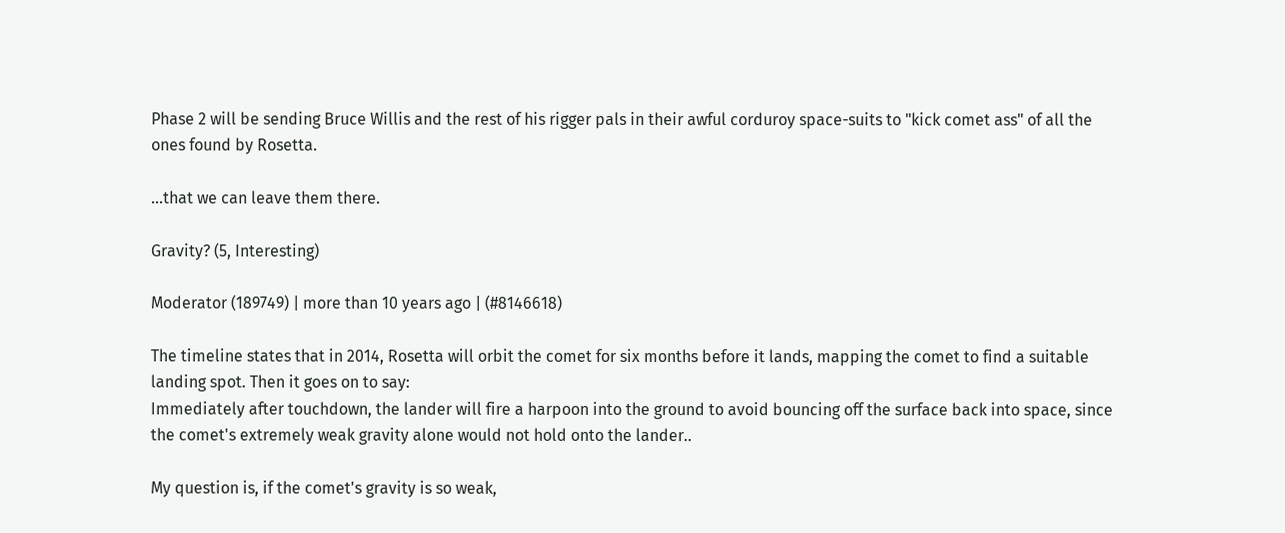Phase 2 will be sending Bruce Willis and the rest of his rigger pals in their awful corduroy space-suits to "kick comet ass" of all the ones found by Rosetta.

...that we can leave them there.

Gravity? (5, Interesting)

Moderator (189749) | more than 10 years ago | (#8146618)

The timeline states that in 2014, Rosetta will orbit the comet for six months before it lands, mapping the comet to find a suitable landing spot. Then it goes on to say:
Immediately after touchdown, the lander will fire a harpoon into the ground to avoid bouncing off the surface back into space, since the comet's extremely weak gravity alone would not hold onto the lander..

My question is, if the comet's gravity is so weak,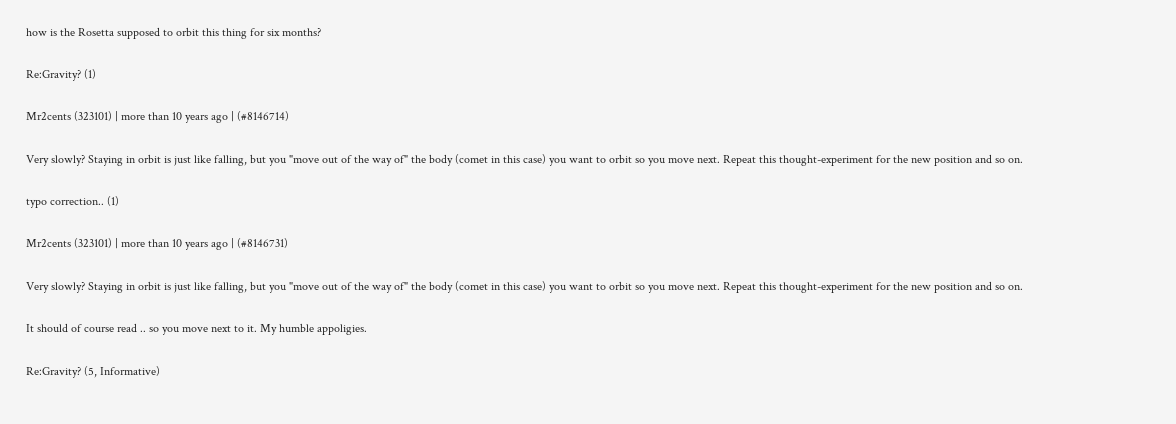how is the Rosetta supposed to orbit this thing for six months?

Re:Gravity? (1)

Mr2cents (323101) | more than 10 years ago | (#8146714)

Very slowly? Staying in orbit is just like falling, but you "move out of the way of" the body (comet in this case) you want to orbit so you move next. Repeat this thought-experiment for the new position and so on.

typo correction.. (1)

Mr2cents (323101) | more than 10 years ago | (#8146731)

Very slowly? Staying in orbit is just like falling, but you "move out of the way of" the body (comet in this case) you want to orbit so you move next. Repeat this thought-experiment for the new position and so on.

It should of course read .. so you move next to it. My humble appoligies.

Re:Gravity? (5, Informative)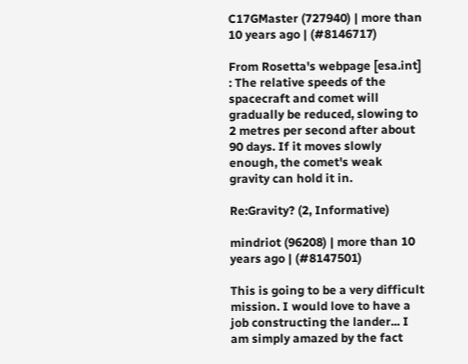C17GMaster (727940) | more than 10 years ago | (#8146717)

From Rosetta's webpage [esa.int] : The relative speeds of the spacecraft and comet will gradually be reduced, slowing to 2 metres per second after about 90 days. If it moves slowly enough, the comet's weak gravity can hold it in.

Re:Gravity? (2, Informative)

mindriot (96208) | more than 10 years ago | (#8147501)

This is going to be a very difficult mission. I would love to have a job constructing the lander... I am simply amazed by the fact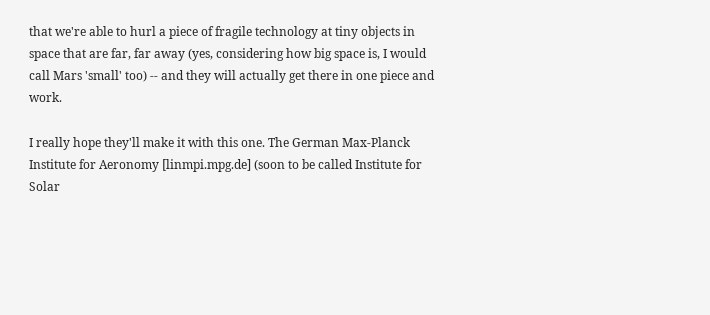that we're able to hurl a piece of fragile technology at tiny objects in space that are far, far away (yes, considering how big space is, I would call Mars 'small' too) -- and they will actually get there in one piece and work.

I really hope they'll make it with this one. The German Max-Planck Institute for Aeronomy [linmpi.mpg.de] (soon to be called Institute for Solar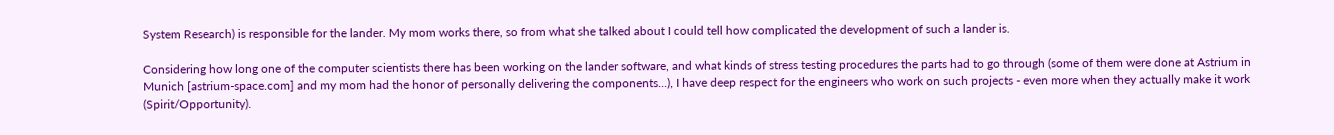System Research) is responsible for the lander. My mom works there, so from what she talked about I could tell how complicated the development of such a lander is.

Considering how long one of the computer scientists there has been working on the lander software, and what kinds of stress testing procedures the parts had to go through (some of them were done at Astrium in Munich [astrium-space.com] and my mom had the honor of personally delivering the components...), I have deep respect for the engineers who work on such projects - even more when they actually make it work (Spirit/Opportunity).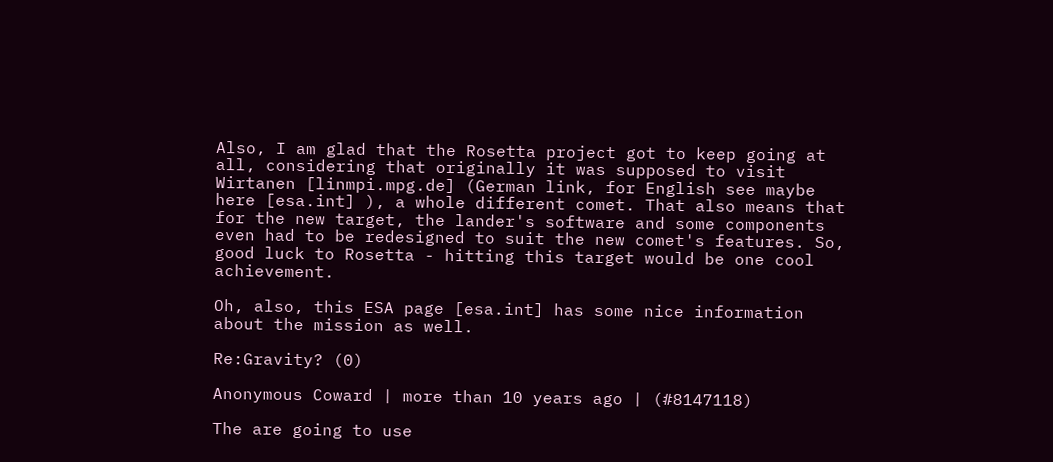Also, I am glad that the Rosetta project got to keep going at all, considering that originally it was supposed to visit Wirtanen [linmpi.mpg.de] (German link, for English see maybe here [esa.int] ), a whole different comet. That also means that for the new target, the lander's software and some components even had to be redesigned to suit the new comet's features. So, good luck to Rosetta - hitting this target would be one cool achievement.

Oh, also, this ESA page [esa.int] has some nice information about the mission as well.

Re:Gravity? (0)

Anonymous Coward | more than 10 years ago | (#8147118)

The are going to use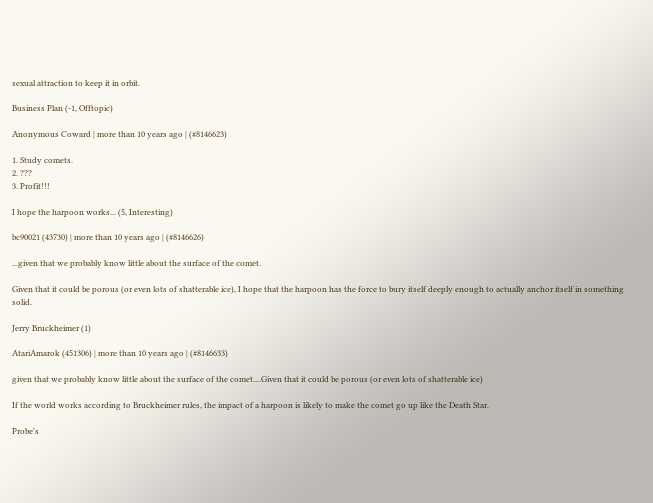sexual attraction to keep it in orbit.

Business Plan (-1, Offtopic)

Anonymous Coward | more than 10 years ago | (#8146623)

1. Study comets.
2. ???
3. Profit!!!

I hope the harpoon works... (5, Interesting)

bc90021 (43730) | more than 10 years ago | (#8146626)

...given that we probably know little about the surface of the comet.

Given that it could be porous (or even lots of shatterable ice), I hope that the harpoon has the force to bury itself deeply enough to actually anchor itself in something solid.

Jerry Bruckheimer (1)

AtariAmarok (451306) | more than 10 years ago | (#8146633)

given that we probably know little about the surface of the comet....Given that it could be porous (or even lots of shatterable ice)

If the world works according to Bruckheimer rules, the impact of a harpoon is likely to make the comet go up like the Death Star.

Probe's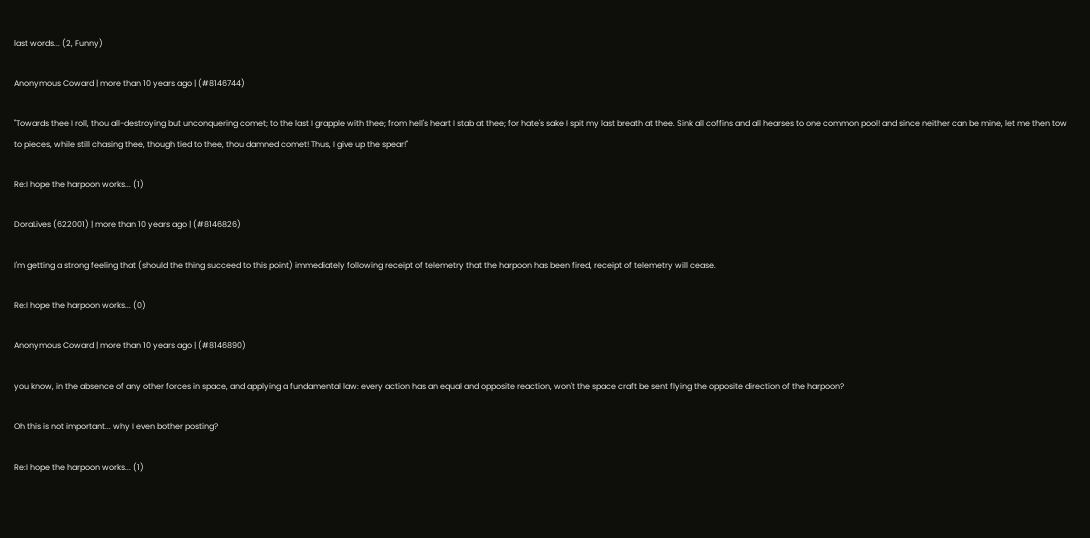last words... (2, Funny)

Anonymous Coward | more than 10 years ago | (#8146744)

"Towards thee I roll, thou all-destroying but unconquering comet; to the last I grapple with thee; from hell's heart I stab at thee; for hate's sake I spit my last breath at thee. Sink all coffins and all hearses to one common pool! and since neither can be mine, let me then tow to pieces, while still chasing thee, though tied to thee, thou damned comet! Thus, I give up the spear!"

Re:I hope the harpoon works... (1)

DoraLives (622001) | more than 10 years ago | (#8146826)

I'm getting a strong feeling that (should the thing succeed to this point) immediately following receipt of telemetry that the harpoon has been fired, receipt of telemetry will cease.

Re:I hope the harpoon works... (0)

Anonymous Coward | more than 10 years ago | (#8146890)

you know, in the absence of any other forces in space, and applying a fundamental law: every action has an equal and opposite reaction, won't the space craft be sent flying the opposite direction of the harpoon?

Oh this is not important... why I even bother posting?

Re:I hope the harpoon works... (1)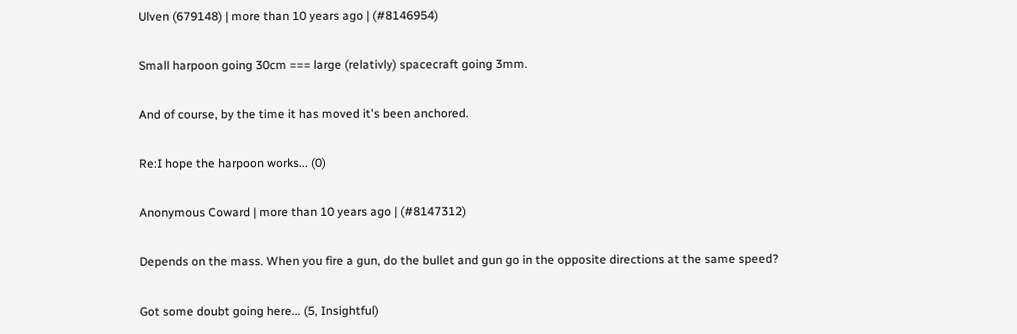Ulven (679148) | more than 10 years ago | (#8146954)

Small harpoon going 30cm === large (relativly) spacecraft going 3mm.

And of course, by the time it has moved it's been anchored.

Re:I hope the harpoon works... (0)

Anonymous Coward | more than 10 years ago | (#8147312)

Depends on the mass. When you fire a gun, do the bullet and gun go in the opposite directions at the same speed?

Got some doubt going here... (5, Insightful)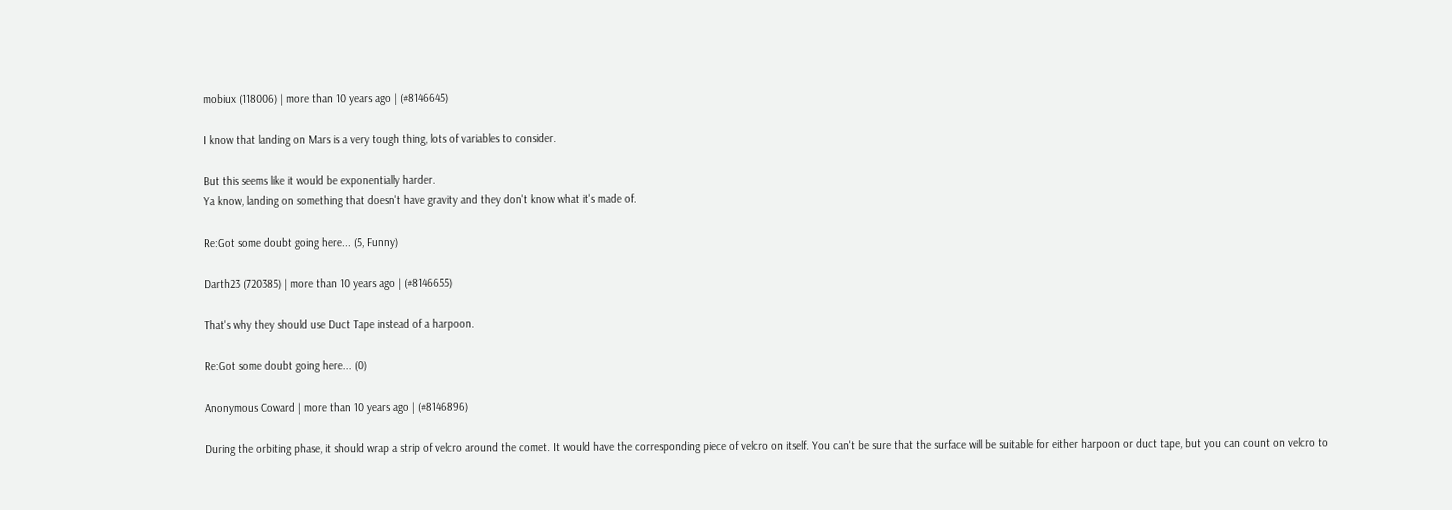mobiux (118006) | more than 10 years ago | (#8146645)

I know that landing on Mars is a very tough thing, lots of variables to consider.

But this seems like it would be exponentially harder.
Ya know, landing on something that doesn't have gravity and they don't know what it's made of.

Re:Got some doubt going here... (5, Funny)

Darth23 (720385) | more than 10 years ago | (#8146655)

That's why they should use Duct Tape instead of a harpoon.

Re:Got some doubt going here... (0)

Anonymous Coward | more than 10 years ago | (#8146896)

During the orbiting phase, it should wrap a strip of velcro around the comet. It would have the corresponding piece of velcro on itself. You can't be sure that the surface will be suitable for either harpoon or duct tape, but you can count on velcro to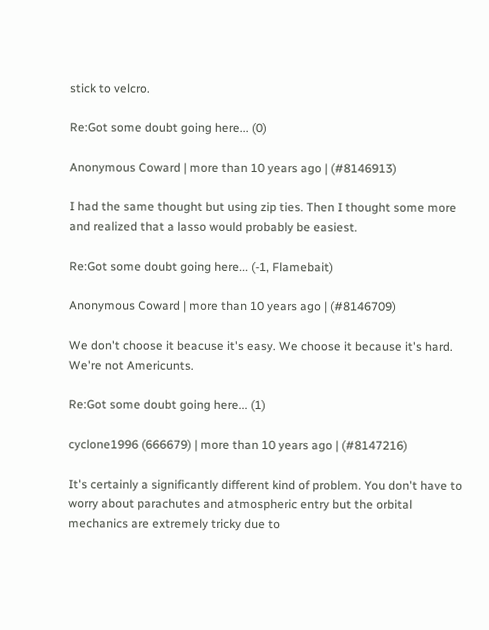stick to velcro.

Re:Got some doubt going here... (0)

Anonymous Coward | more than 10 years ago | (#8146913)

I had the same thought but using zip ties. Then I thought some more and realized that a lasso would probably be easiest.

Re:Got some doubt going here... (-1, Flamebait)

Anonymous Coward | more than 10 years ago | (#8146709)

We don't choose it beacuse it's easy. We choose it because it's hard. We're not Americunts.

Re:Got some doubt going here... (1)

cyclone1996 (666679) | more than 10 years ago | (#8147216)

It's certainly a significantly different kind of problem. You don't have to worry about parachutes and atmospheric entry but the orbital mechanics are extremely tricky due to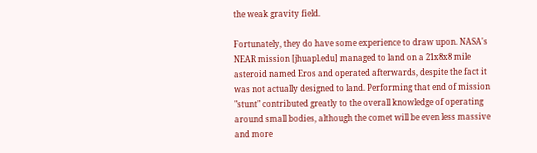the weak gravity field.

Fortunately, they do have some experience to draw upon. NASA's NEAR mission [jhuapl.edu] managed to land on a 21x8x8 mile asteroid named Eros and operated afterwards, despite the fact it was not actually designed to land. Performing that end of mission "stunt" contributed greatly to the overall knowledge of operating around small bodies, although the comet will be even less massive and more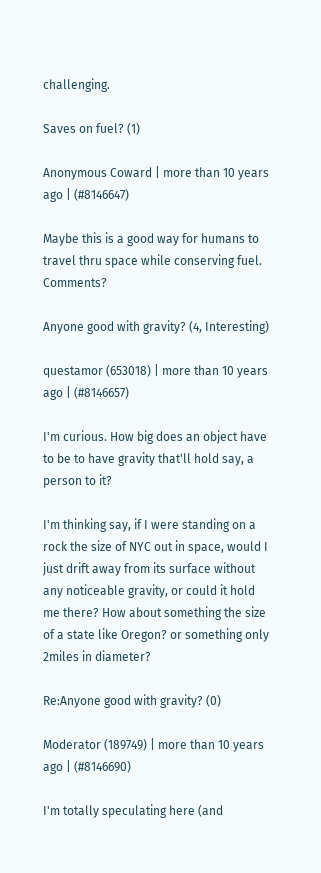challenging.

Saves on fuel? (1)

Anonymous Coward | more than 10 years ago | (#8146647)

Maybe this is a good way for humans to travel thru space while conserving fuel. Comments?

Anyone good with gravity? (4, Interesting)

questamor (653018) | more than 10 years ago | (#8146657)

I'm curious. How big does an object have to be to have gravity that'll hold say, a person to it?

I'm thinking say, if I were standing on a rock the size of NYC out in space, would I just drift away from its surface without any noticeable gravity, or could it hold me there? How about something the size of a state like Oregon? or something only 2miles in diameter?

Re:Anyone good with gravity? (0)

Moderator (189749) | more than 10 years ago | (#8146690)

I'm totally speculating here (and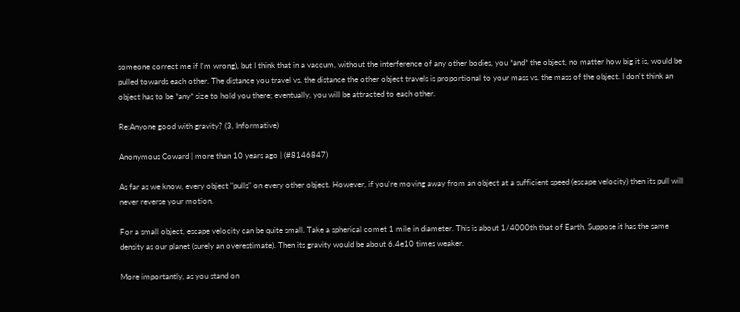someone correct me if I'm wrong), but I think that in a vaccum, without the interference of any other bodies, you *and* the object, no matter how big it is, would be pulled towards each other. The distance you travel vs. the distance the other object travels is proportional to your mass vs. the mass of the object. I don't think an object has to be *any* size to hold you there; eventually, you will be attracted to each other.

Re:Anyone good with gravity? (3, Informative)

Anonymous Coward | more than 10 years ago | (#8146847)

As far as we know, every object "pulls" on every other object. However, if you're moving away from an object at a sufficient speed (escape velocity) then its pull will never reverse your motion.

For a small object, escape velocity can be quite small. Take a spherical comet 1 mile in diameter. This is about 1/4000th that of Earth. Suppose it has the same density as our planet (surely an overestimate). Then its gravity would be about 6.4e10 times weaker.

More importantly, as you stand on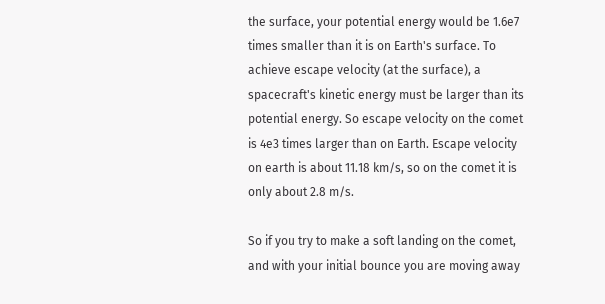the surface, your potential energy would be 1.6e7 times smaller than it is on Earth's surface. To achieve escape velocity (at the surface), a spacecraft's kinetic energy must be larger than its potential energy. So escape velocity on the comet is 4e3 times larger than on Earth. Escape velocity on earth is about 11.18 km/s, so on the comet it is only about 2.8 m/s.

So if you try to make a soft landing on the comet, and with your initial bounce you are moving away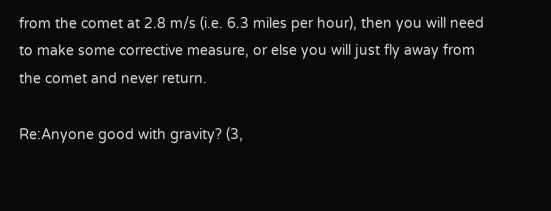from the comet at 2.8 m/s (i.e. 6.3 miles per hour), then you will need to make some corrective measure, or else you will just fly away from the comet and never return.

Re:Anyone good with gravity? (3,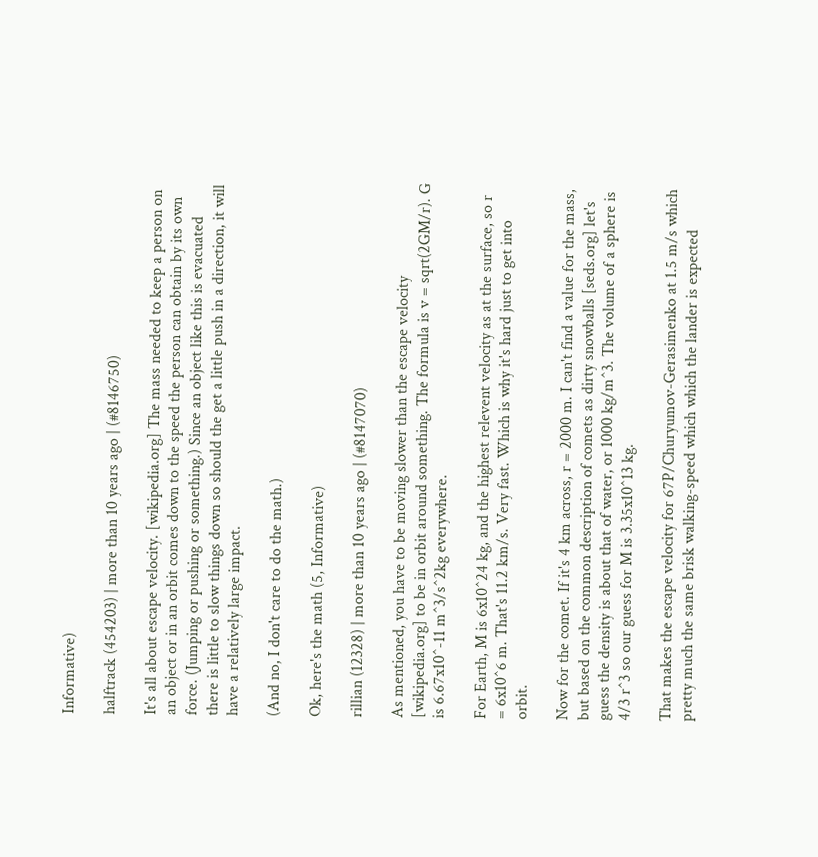Informative)

halftrack (454203) | more than 10 years ago | (#8146750)

It's all about escape velocity. [wikipedia.org] The mass needed to keep a person on an object or in an orbit comes down to the speed the person can obtain by its own force. (Jumping or pushing or something.) Since an object like this is evacuated there is little to slow things down so should the get a little push in a direction, it will have a relatively large impact.

(And no, I don't care to do the math.)

Ok, here's the math (5, Informative)

rillian (12328) | more than 10 years ago | (#8147070)

As mentioned, you have to be moving slower than the escape velocity [wikipedia.org] to be in orbit around something. The formula is v = sqrt(2GM/r). G is 6.67x10^-11 m^3/s^2kg everywhere.

For Earth, M is 6x10^24 kg, and the highest relevent velocity as at the surface, so r = 6x10^6 m. That's 11.2 km/s. Very fast. Which is why it's hard just to get into orbit.

Now for the comet. If it's 4 km across, r = 2000 m. I can't find a value for the mass, but based on the common description of comets as dirty snowballs [seds.org] let's guess the density is about that of water, or 1000 kg/m^3. The volume of a sphere is 4/3 r^3 so our guess for M is 3.35x10^13 kg.

That makes the escape velocity for 67P/Churyumov-Gerasimenko at 1.5 m/s which pretty much the same brisk walking-speed which which the lander is expected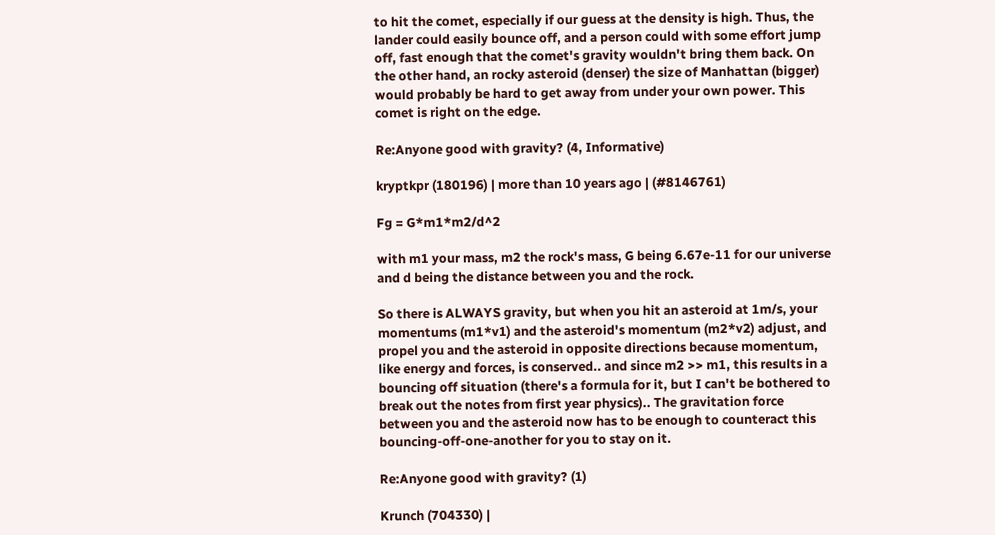to hit the comet, especially if our guess at the density is high. Thus, the lander could easily bounce off, and a person could with some effort jump off, fast enough that the comet's gravity wouldn't bring them back. On the other hand, an rocky asteroid (denser) the size of Manhattan (bigger) would probably be hard to get away from under your own power. This comet is right on the edge.

Re:Anyone good with gravity? (4, Informative)

kryptkpr (180196) | more than 10 years ago | (#8146761)

Fg = G*m1*m2/d^2

with m1 your mass, m2 the rock's mass, G being 6.67e-11 for our universe and d being the distance between you and the rock.

So there is ALWAYS gravity, but when you hit an asteroid at 1m/s, your momentums (m1*v1) and the asteroid's momentum (m2*v2) adjust, and propel you and the asteroid in opposite directions because momentum, like energy and forces, is conserved.. and since m2 >> m1, this results in a bouncing off situation (there's a formula for it, but I can't be bothered to break out the notes from first year physics).. The gravitation force between you and the asteroid now has to be enough to counteract this bouncing-off-one-another for you to stay on it.

Re:Anyone good with gravity? (1)

Krunch (704330) |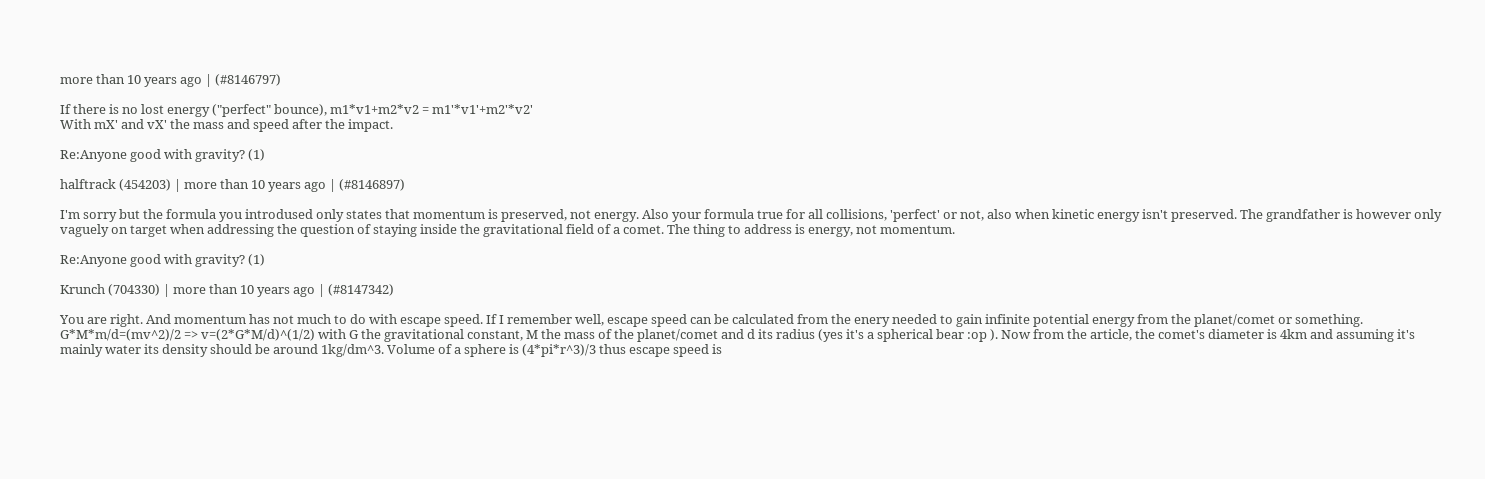more than 10 years ago | (#8146797)

If there is no lost energy ("perfect" bounce), m1*v1+m2*v2 = m1'*v1'+m2'*v2'
With mX' and vX' the mass and speed after the impact.

Re:Anyone good with gravity? (1)

halftrack (454203) | more than 10 years ago | (#8146897)

I'm sorry but the formula you introdused only states that momentum is preserved, not energy. Also your formula true for all collisions, 'perfect' or not, also when kinetic energy isn't preserved. The grandfather is however only vaguely on target when addressing the question of staying inside the gravitational field of a comet. The thing to address is energy, not momentum.

Re:Anyone good with gravity? (1)

Krunch (704330) | more than 10 years ago | (#8147342)

You are right. And momentum has not much to do with escape speed. If I remember well, escape speed can be calculated from the enery needed to gain infinite potential energy from the planet/comet or something. G*M*m/d=(mv^2)/2 => v=(2*G*M/d)^(1/2) with G the gravitational constant, M the mass of the planet/comet and d its radius (yes it's a spherical bear :op ). Now from the article, the comet's diameter is 4km and assuming it's mainly water its density should be around 1kg/dm^3. Volume of a sphere is (4*pi*r^3)/3 thus escape speed is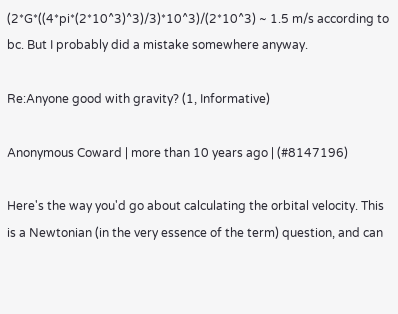(2*G*((4*pi*(2*10^3)^3)/3)*10^3)/(2*10^3) ~ 1.5 m/s according to bc. But I probably did a mistake somewhere anyway.

Re:Anyone good with gravity? (1, Informative)

Anonymous Coward | more than 10 years ago | (#8147196)

Here's the way you'd go about calculating the orbital velocity. This is a Newtonian (in the very essence of the term) question, and can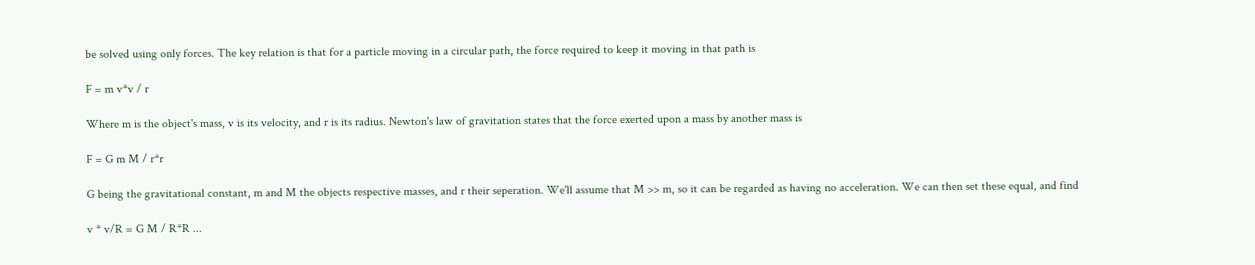be solved using only forces. The key relation is that for a particle moving in a circular path, the force required to keep it moving in that path is

F = m v*v / r

Where m is the object's mass, v is its velocity, and r is its radius. Newton's law of gravitation states that the force exerted upon a mass by another mass is

F = G m M / r*r

G being the gravitational constant, m and M the objects respective masses, and r their seperation. We'll assume that M >> m, so it can be regarded as having no acceleration. We can then set these equal, and find

v * v/R = G M / R*R ...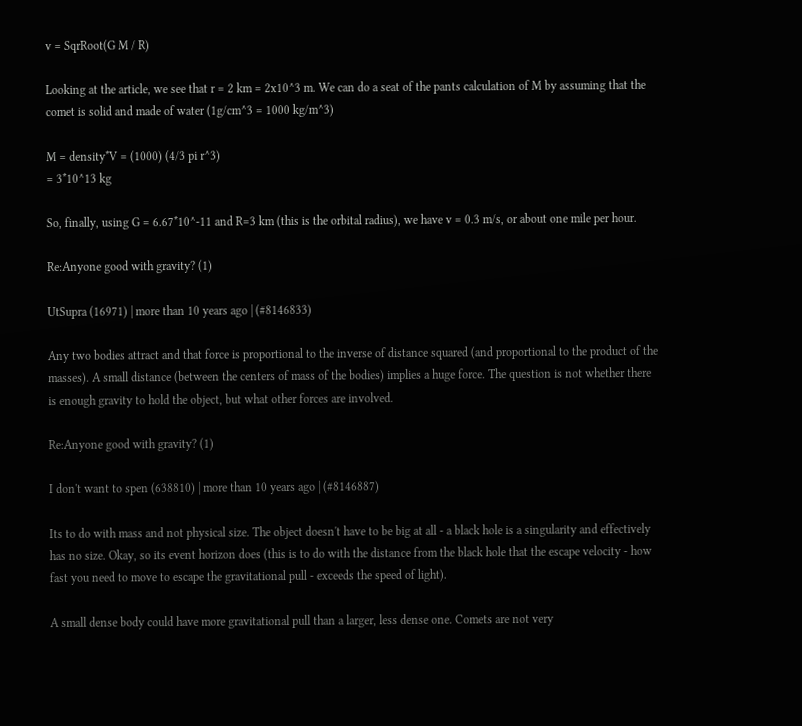v = SqrRoot(G M / R)

Looking at the article, we see that r = 2 km = 2x10^3 m. We can do a seat of the pants calculation of M by assuming that the comet is solid and made of water (1g/cm^3 = 1000 kg/m^3)

M = density*V = (1000) (4/3 pi r^3)
= 3*10^13 kg

So, finally, using G = 6.67*10^-11 and R=3 km (this is the orbital radius), we have v = 0.3 m/s, or about one mile per hour.

Re:Anyone good with gravity? (1)

UtSupra (16971) | more than 10 years ago | (#8146833)

Any two bodies attract and that force is proportional to the inverse of distance squared (and proportional to the product of the masses). A small distance (between the centers of mass of the bodies) implies a huge force. The question is not whether there is enough gravity to hold the object, but what other forces are involved.

Re:Anyone good with gravity? (1)

I don't want to spen (638810) | more than 10 years ago | (#8146887)

Its to do with mass and not physical size. The object doesn't have to be big at all - a black hole is a singularity and effectively has no size. Okay, so its event horizon does (this is to do with the distance from the black hole that the escape velocity - how fast you need to move to escape the gravitational pull - exceeds the speed of light).

A small dense body could have more gravitational pull than a larger, less dense one. Comets are not very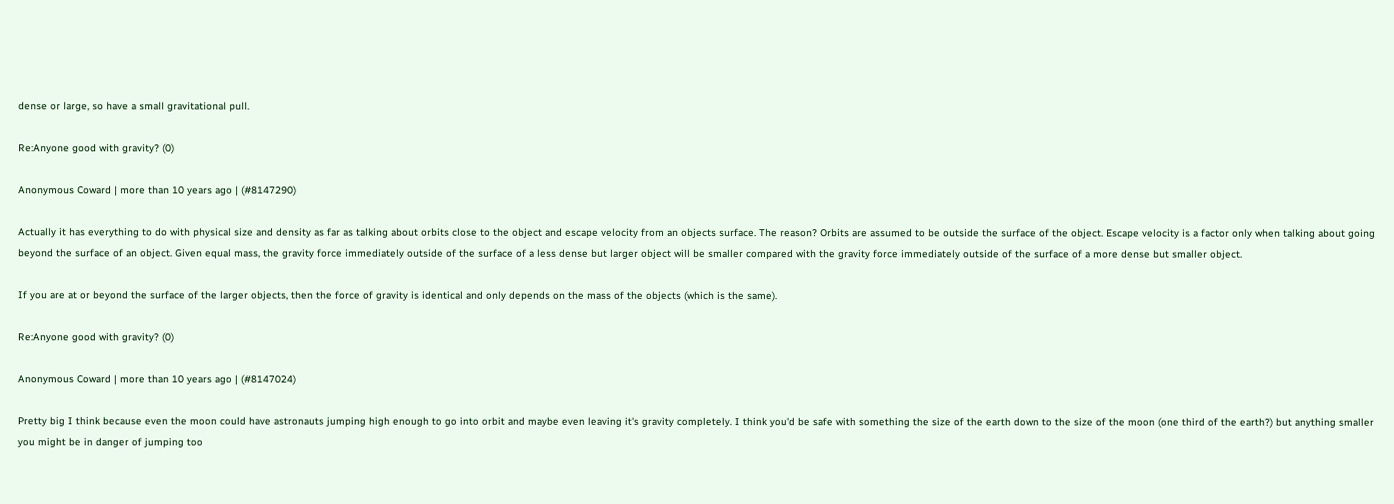dense or large, so have a small gravitational pull.

Re:Anyone good with gravity? (0)

Anonymous Coward | more than 10 years ago | (#8147290)

Actually it has everything to do with physical size and density as far as talking about orbits close to the object and escape velocity from an objects surface. The reason? Orbits are assumed to be outside the surface of the object. Escape velocity is a factor only when talking about going beyond the surface of an object. Given equal mass, the gravity force immediately outside of the surface of a less dense but larger object will be smaller compared with the gravity force immediately outside of the surface of a more dense but smaller object.

If you are at or beyond the surface of the larger objects, then the force of gravity is identical and only depends on the mass of the objects (which is the same).

Re:Anyone good with gravity? (0)

Anonymous Coward | more than 10 years ago | (#8147024)

Pretty big I think because even the moon could have astronauts jumping high enough to go into orbit and maybe even leaving it's gravity completely. I think you'd be safe with something the size of the earth down to the size of the moon (one third of the earth?) but anything smaller you might be in danger of jumping too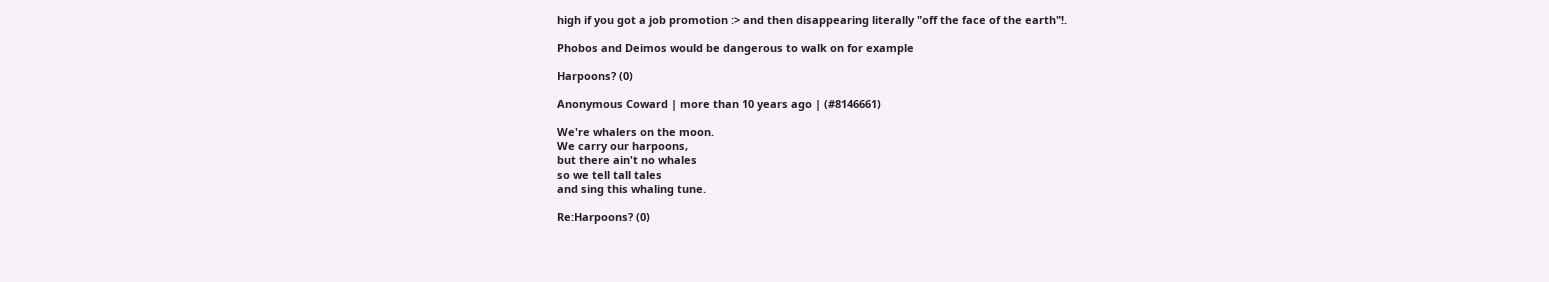high if you got a job promotion :> and then disappearing literally "off the face of the earth"!.

Phobos and Deimos would be dangerous to walk on for example

Harpoons? (0)

Anonymous Coward | more than 10 years ago | (#8146661)

We're whalers on the moon.
We carry our harpoons,
but there ain't no whales
so we tell tall tales
and sing this whaling tune.

Re:Harpoons? (0)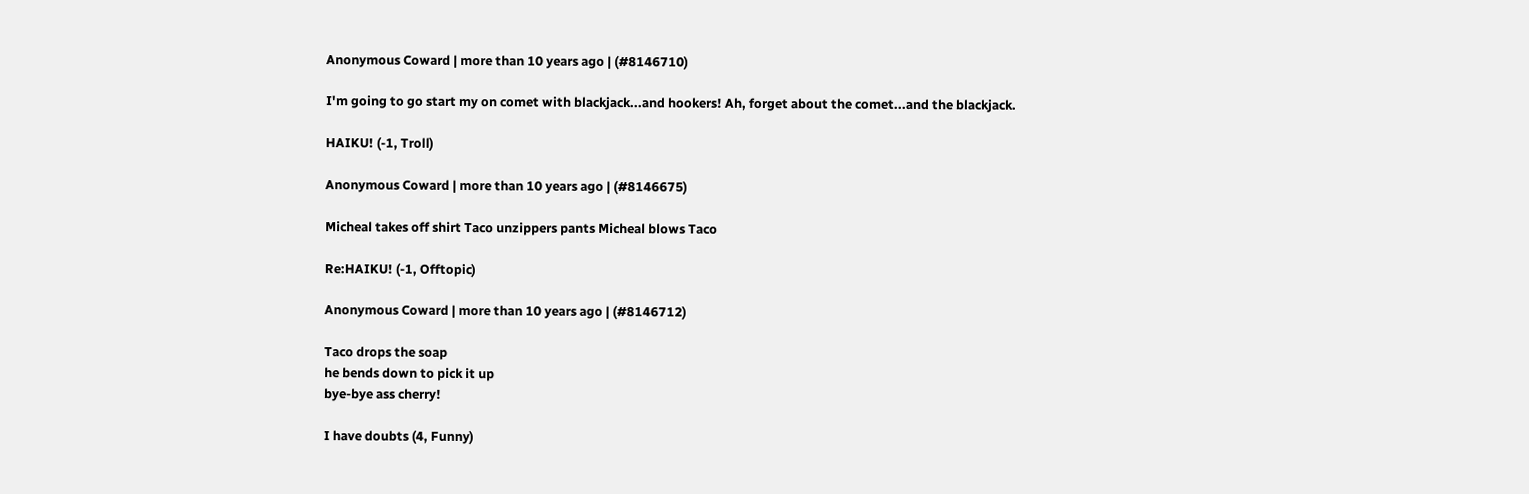Anonymous Coward | more than 10 years ago | (#8146710)

I'm going to go start my on comet with blackjack...and hookers! Ah, forget about the comet...and the blackjack.

HAIKU! (-1, Troll)

Anonymous Coward | more than 10 years ago | (#8146675)

Micheal takes off shirt Taco unzippers pants Micheal blows Taco

Re:HAIKU! (-1, Offtopic)

Anonymous Coward | more than 10 years ago | (#8146712)

Taco drops the soap
he bends down to pick it up
bye-bye ass cherry!

I have doubts (4, Funny)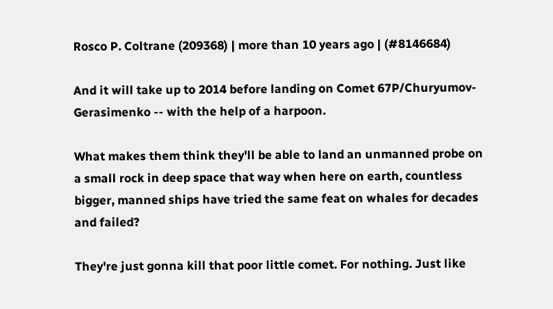Rosco P. Coltrane (209368) | more than 10 years ago | (#8146684)

And it will take up to 2014 before landing on Comet 67P/Churyumov-Gerasimenko -- with the help of a harpoon.

What makes them think they'll be able to land an unmanned probe on a small rock in deep space that way when here on earth, countless bigger, manned ships have tried the same feat on whales for decades and failed?

They're just gonna kill that poor little comet. For nothing. Just like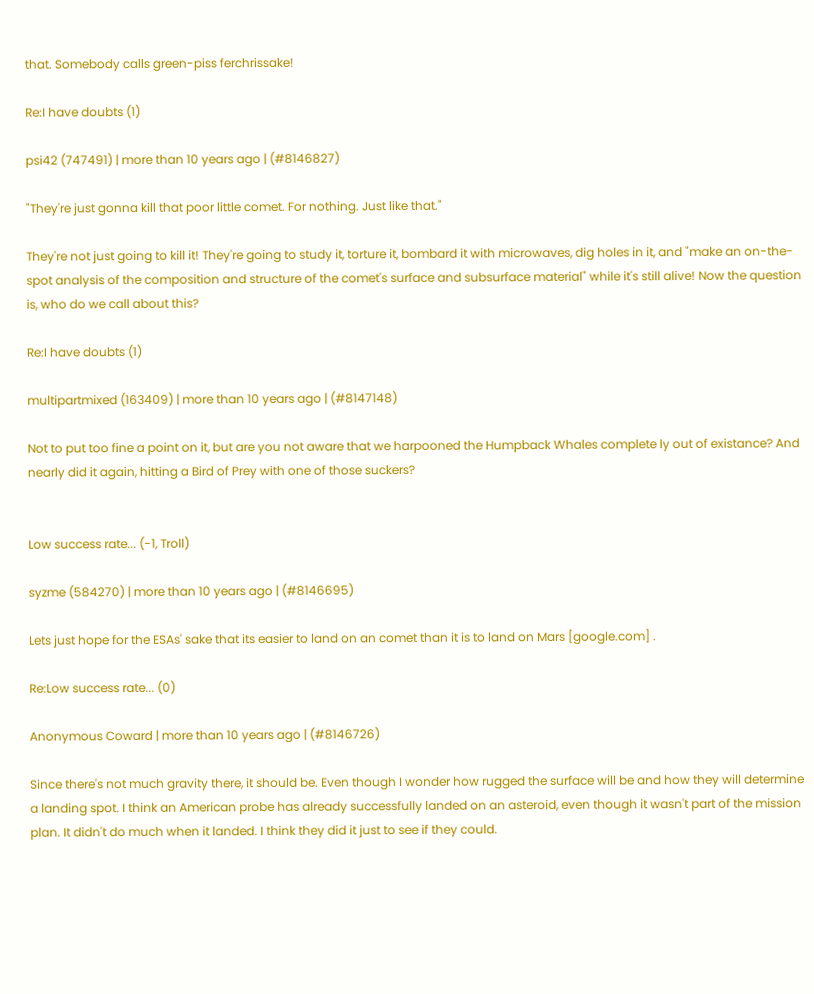that. Somebody calls green-piss ferchrissake!

Re:I have doubts (1)

psi42 (747491) | more than 10 years ago | (#8146827)

"They're just gonna kill that poor little comet. For nothing. Just like that."

They're not just going to kill it! They're going to study it, torture it, bombard it with microwaves, dig holes in it, and "make an on-the-spot analysis of the composition and structure of the comet's surface and subsurface material" while it's still alive! Now the question is, who do we call about this?

Re:I have doubts (1)

multipartmixed (163409) | more than 10 years ago | (#8147148)

Not to put too fine a point on it, but are you not aware that we harpooned the Humpback Whales complete ly out of existance? And nearly did it again, hitting a Bird of Prey with one of those suckers?


Low success rate... (-1, Troll)

syzme (584270) | more than 10 years ago | (#8146695)

Lets just hope for the ESAs' sake that its easier to land on an comet than it is to land on Mars [google.com] .

Re:Low success rate... (0)

Anonymous Coward | more than 10 years ago | (#8146726)

Since there's not much gravity there, it should be. Even though I wonder how rugged the surface will be and how they will determine a landing spot. I think an American probe has already successfully landed on an asteroid, even though it wasn't part of the mission plan. It didn't do much when it landed. I think they did it just to see if they could.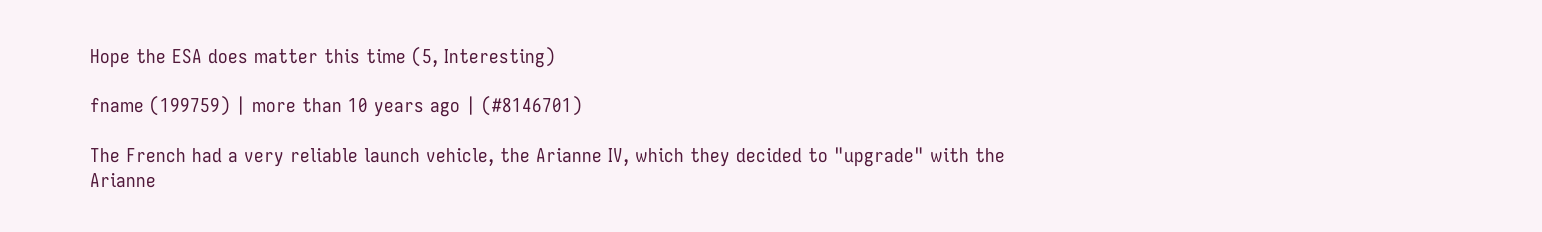Hope the ESA does matter this time (5, Interesting)

fname (199759) | more than 10 years ago | (#8146701)

The French had a very reliable launch vehicle, the Arianne IV, which they decided to "upgrade" with the Arianne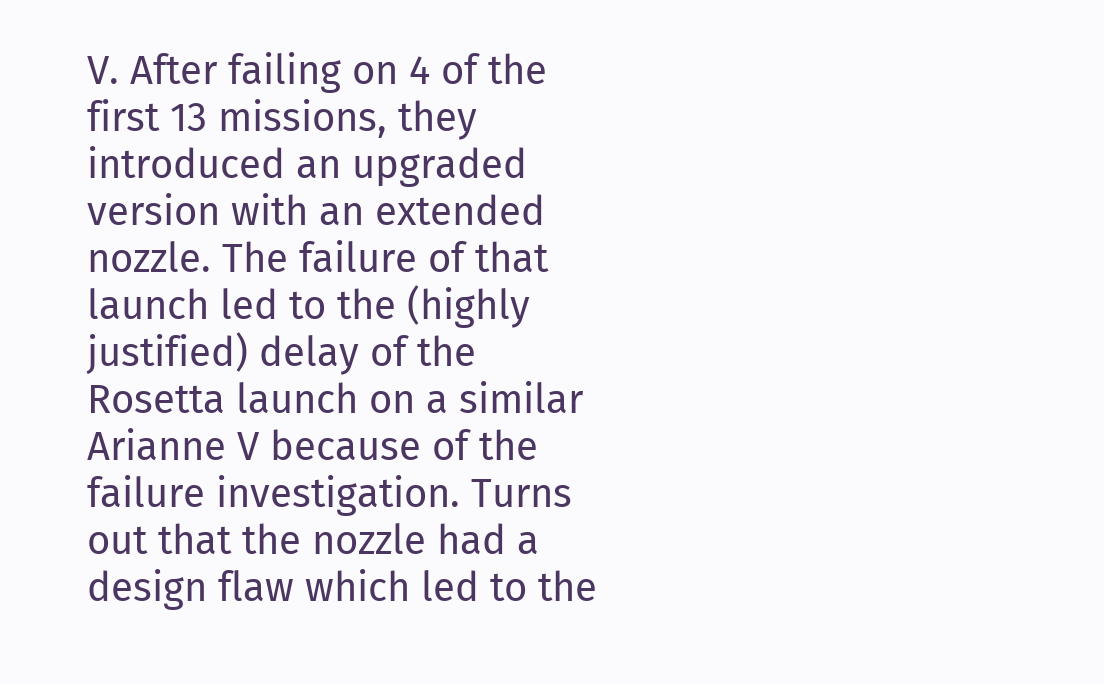V. After failing on 4 of the first 13 missions, they introduced an upgraded version with an extended nozzle. The failure of that launch led to the (highly justified) delay of the Rosetta launch on a similar Arianne V because of the failure investigation. Turns out that the nozzle had a design flaw which led to the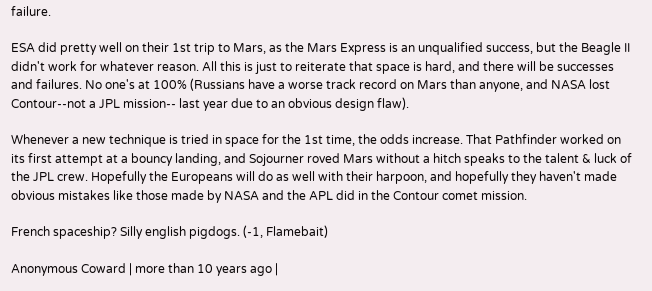failure.

ESA did pretty well on their 1st trip to Mars, as the Mars Express is an unqualified success, but the Beagle II didn't work for whatever reason. All this is just to reiterate that space is hard, and there will be successes and failures. No one's at 100% (Russians have a worse track record on Mars than anyone, and NASA lost Contour--not a JPL mission-- last year due to an obvious design flaw).

Whenever a new technique is tried in space for the 1st time, the odds increase. That Pathfinder worked on its first attempt at a bouncy landing, and Sojourner roved Mars without a hitch speaks to the talent & luck of the JPL crew. Hopefully the Europeans will do as well with their harpoon, and hopefully they haven't made obvious mistakes like those made by NASA and the APL did in the Contour comet mission.

French spaceship? Silly english pigdogs. (-1, Flamebait)

Anonymous Coward | more than 10 years ago |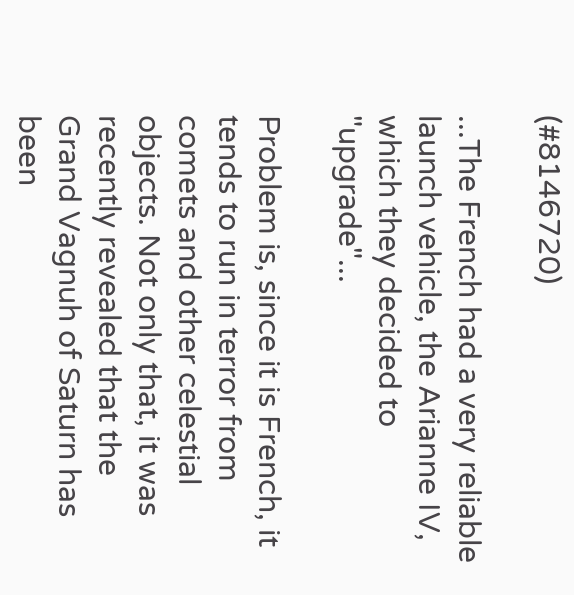(#8146720)

...The French had a very reliable launch vehicle, the Arianne IV, which they decided to "upgrade"...

Problem is, since it is French, it tends to run in terror from comets and other celestial objects. Not only that, it was recently revealed that the Grand Vagnuh of Saturn has been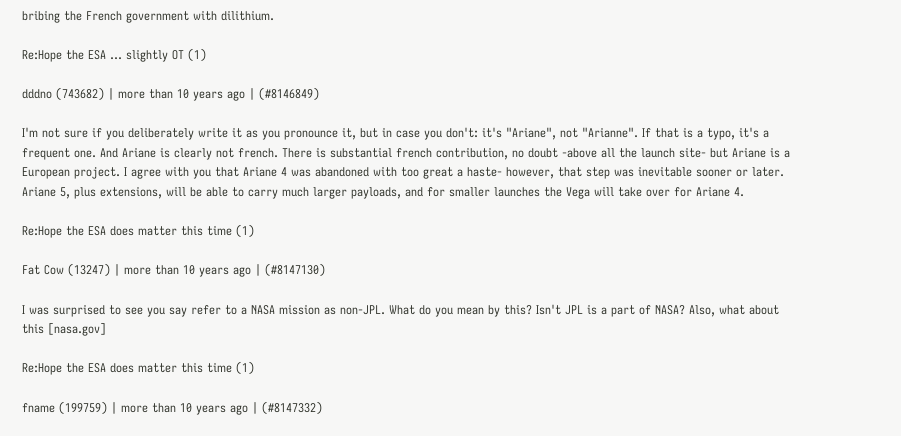bribing the French government with dilithium.

Re:Hope the ESA ... slightly OT (1)

dddno (743682) | more than 10 years ago | (#8146849)

I'm not sure if you deliberately write it as you pronounce it, but in case you don't: it's "Ariane", not "Arianne". If that is a typo, it's a frequent one. And Ariane is clearly not french. There is substantial french contribution, no doubt -above all the launch site- but Ariane is a European project. I agree with you that Ariane 4 was abandoned with too great a haste- however, that step was inevitable sooner or later. Ariane 5, plus extensions, will be able to carry much larger payloads, and for smaller launches the Vega will take over for Ariane 4.

Re:Hope the ESA does matter this time (1)

Fat Cow (13247) | more than 10 years ago | (#8147130)

I was surprised to see you say refer to a NASA mission as non-JPL. What do you mean by this? Isn't JPL is a part of NASA? Also, what about this [nasa.gov]

Re:Hope the ESA does matter this time (1)

fname (199759) | more than 10 years ago | (#8147332)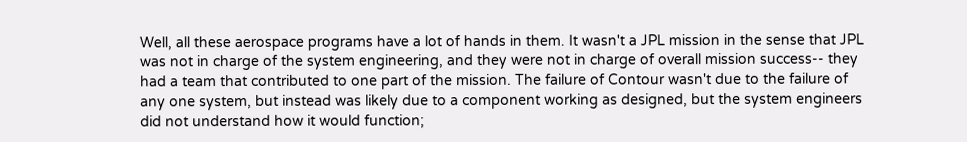Well, all these aerospace programs have a lot of hands in them. It wasn't a JPL mission in the sense that JPL was not in charge of the system engineering, and they were not in charge of overall mission success-- they had a team that contributed to one part of the mission. The failure of Contour wasn't due to the failure of any one system, but instead was likely due to a component working as designed, but the system engineers did not understand how it would function;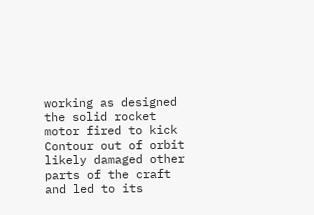working as designed the solid rocket motor fired to kick Contour out of orbit likely damaged other parts of the craft and led to its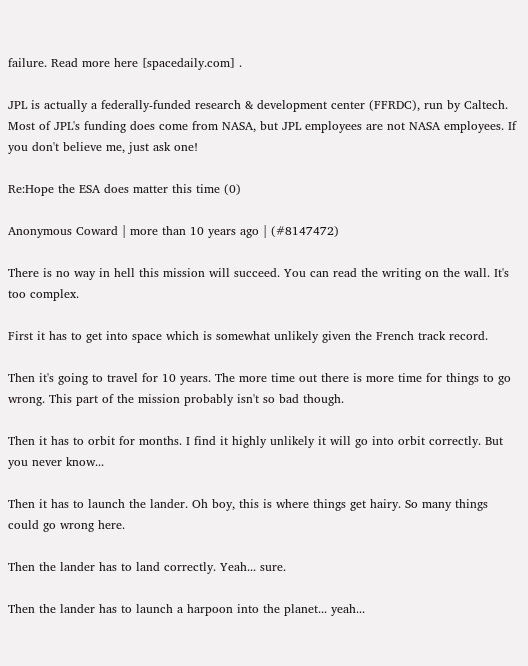failure. Read more here [spacedaily.com] .

JPL is actually a federally-funded research & development center (FFRDC), run by Caltech. Most of JPL's funding does come from NASA, but JPL employees are not NASA employees. If you don't believe me, just ask one!

Re:Hope the ESA does matter this time (0)

Anonymous Coward | more than 10 years ago | (#8147472)

There is no way in hell this mission will succeed. You can read the writing on the wall. It's too complex.

First it has to get into space which is somewhat unlikely given the French track record.

Then it's going to travel for 10 years. The more time out there is more time for things to go wrong. This part of the mission probably isn't so bad though.

Then it has to orbit for months. I find it highly unlikely it will go into orbit correctly. But you never know...

Then it has to launch the lander. Oh boy, this is where things get hairy. So many things could go wrong here.

Then the lander has to land correctly. Yeah... sure.

Then the lander has to launch a harpoon into the planet... yeah...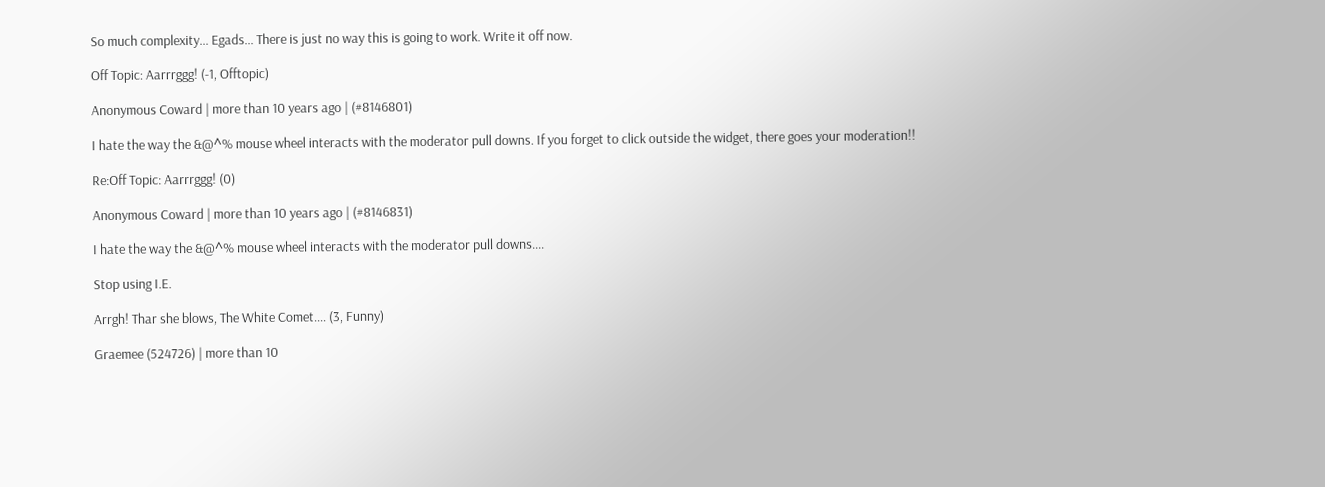So much complexity... Egads... There is just no way this is going to work. Write it off now.

Off Topic: Aarrrggg! (-1, Offtopic)

Anonymous Coward | more than 10 years ago | (#8146801)

I hate the way the &@^% mouse wheel interacts with the moderator pull downs. If you forget to click outside the widget, there goes your moderation!!

Re:Off Topic: Aarrrggg! (0)

Anonymous Coward | more than 10 years ago | (#8146831)

I hate the way the &@^% mouse wheel interacts with the moderator pull downs....

Stop using I.E.

Arrgh! Thar she blows, The White Comet.... (3, Funny)

Graemee (524726) | more than 10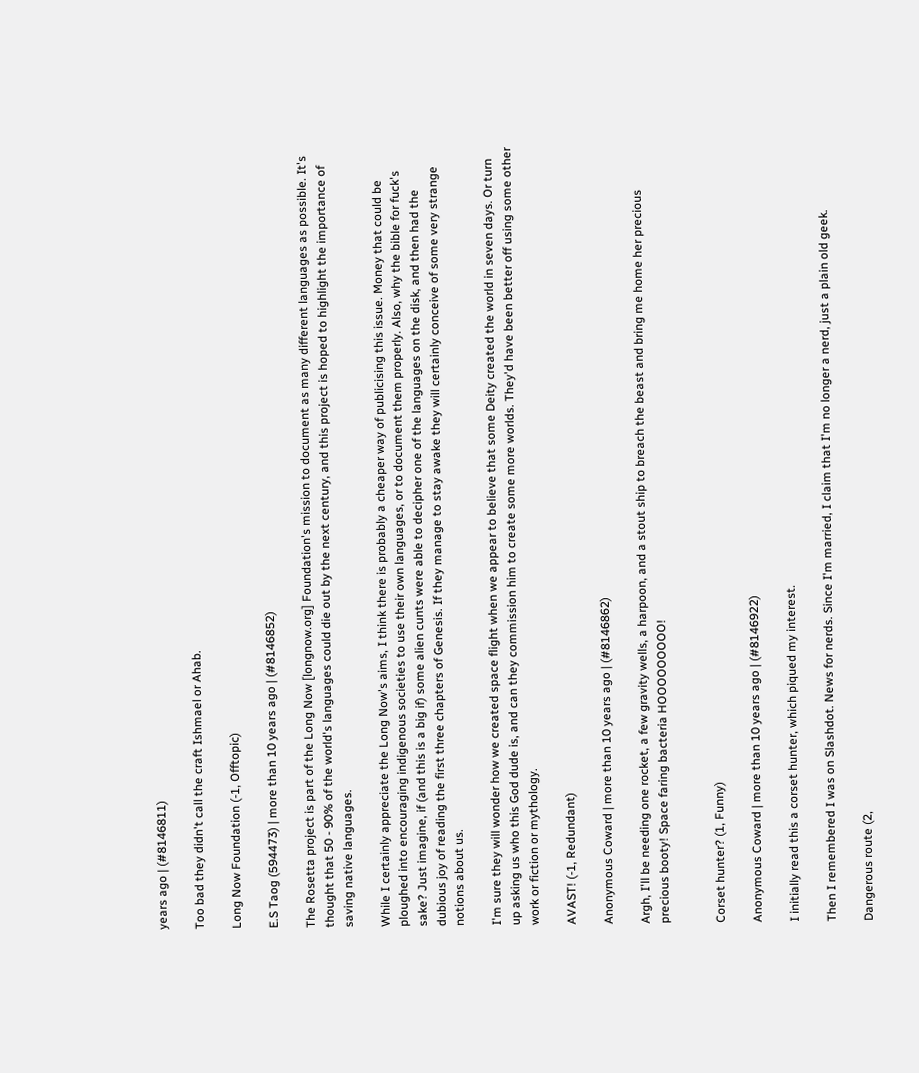years ago | (#8146811)

Too bad they didn't call the craft Ishmael or Ahab.

Long Now Foundation (-1, Offtopic)

E.S Taog (594473) | more than 10 years ago | (#8146852)

The Rosetta project is part of the Long Now [longnow.org] Foundation's mission to document as many different languages as possible. It's thought that 50 - 90% of the world's languages could die out by the next century, and this project is hoped to highlight the importance of saving native languages.

While I certainly appreciate the Long Now's aims, I think there is probably a cheaper way of publicising this issue. Money that could be ploughed into encouraging indigenous societies to use their own languages, or to document them properly. Also, why the bible for fuck's sake? Just imagine, if (and this is a big if) some alien cunts were able to decipher one of the languages on the disk, and then had the dubious joy of reading the first three chapters of Genesis. If they manage to stay awake they will certainly conceive of some very strange notions about us.

I'm sure they will wonder how we created space flight when we appear to believe that some Deity created the world in seven days. Or turn up asking us who this God dude is, and can they commission him to create some more worlds. They'd have been better off using some other work or fiction or mythology.

AVAST! (-1, Redundant)

Anonymous Coward | more than 10 years ago | (#8146862)

Argh, I'll be needing one rocket, a few gravity wells, a harpoon, and a stout ship to breach the beast and bring me home her precious precious booty! Space faring bacteria HOOOOOOOOO!


Corset hunter? (1, Funny)

Anonymous Coward | more than 10 years ago | (#8146922)

I initially read this a corset hunter, which piqued my interest.

Then I remembered I was on Slashdot. News for nerds. Since I'm married, I claim that I'm no longer a nerd, just a plain old geek.

Dangerous route (2,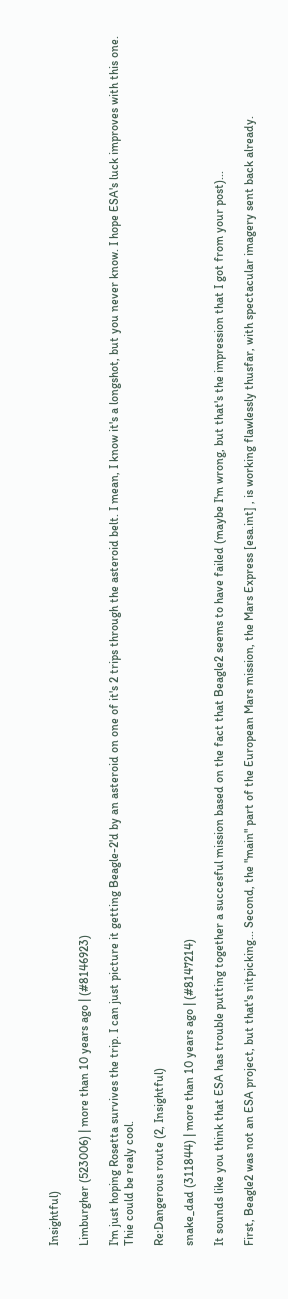Insightful)

Limburgher (523006) | more than 10 years ago | (#8146923)

I'm just hoping Rosetta survives the trip. I can just picture it getting Beagle-2'd by an asteroid on one of it's 2 trips through the asteroid belt. I mean, I know it's a longshot, but you never know. I hope ESA's luck improves with this one. Thie could be realy cool.

Re:Dangerous route (2, Insightful)

snake_dad (311844) | more than 10 years ago | (#8147214)

It sounds like you think that ESA has trouble putting together a succesful mission based on the fact that Beagle2 seems to have failed (maybe I'm wrong, but that's the impression that I got from your post)...

First, Beagle2 was not an ESA project, but that's nitpicking... Second, the "main" part of the European Mars mission, the Mars Express [esa.int] , is working flawlessly thusfar, with spectacular imagery sent back already.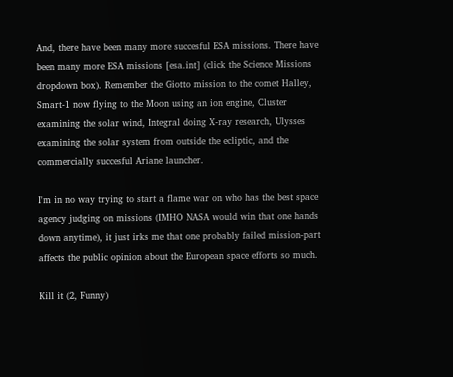And, there have been many more succesful ESA missions. There have been many more ESA missions [esa.int] (click the Science Missions dropdown box). Remember the Giotto mission to the comet Halley, Smart-1 now flying to the Moon using an ion engine, Cluster examining the solar wind, Integral doing X-ray research, Ulysses examining the solar system from outside the ecliptic, and the commercially succesful Ariane launcher.

I'm in no way trying to start a flame war on who has the best space agency judging on missions (IMHO NASA would win that one hands down anytime), it just irks me that one probably failed mission-part affects the public opinion about the European space efforts so much.

Kill it (2, Funny)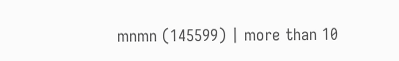mnmn (145599) | more than 10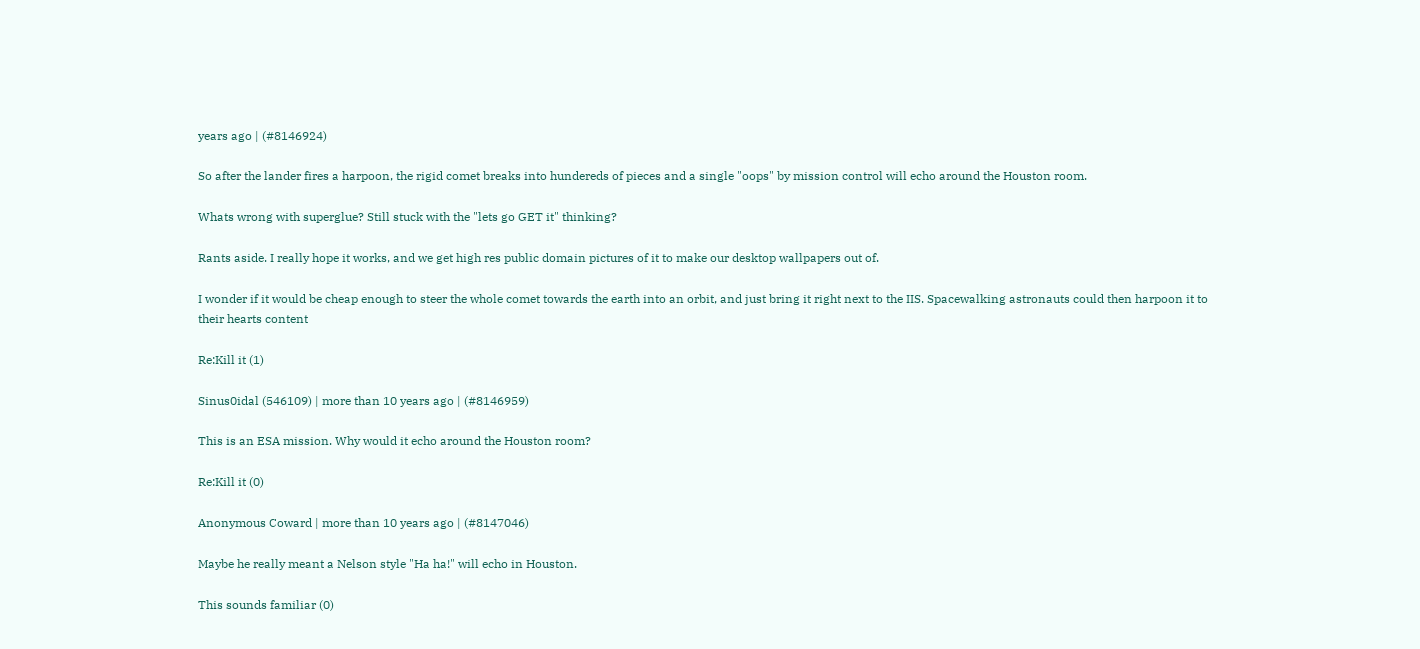years ago | (#8146924)

So after the lander fires a harpoon, the rigid comet breaks into hundereds of pieces and a single "oops" by mission control will echo around the Houston room.

Whats wrong with superglue? Still stuck with the "lets go GET it" thinking?

Rants aside. I really hope it works, and we get high res public domain pictures of it to make our desktop wallpapers out of.

I wonder if it would be cheap enough to steer the whole comet towards the earth into an orbit, and just bring it right next to the IIS. Spacewalking astronauts could then harpoon it to their hearts content

Re:Kill it (1)

Sinus0idal (546109) | more than 10 years ago | (#8146959)

This is an ESA mission. Why would it echo around the Houston room?

Re:Kill it (0)

Anonymous Coward | more than 10 years ago | (#8147046)

Maybe he really meant a Nelson style "Ha ha!" will echo in Houston.

This sounds familiar (0)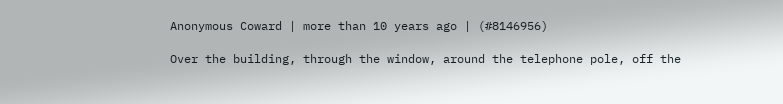Anonymous Coward | more than 10 years ago | (#8146956)

Over the building, through the window, around the telephone pole, off the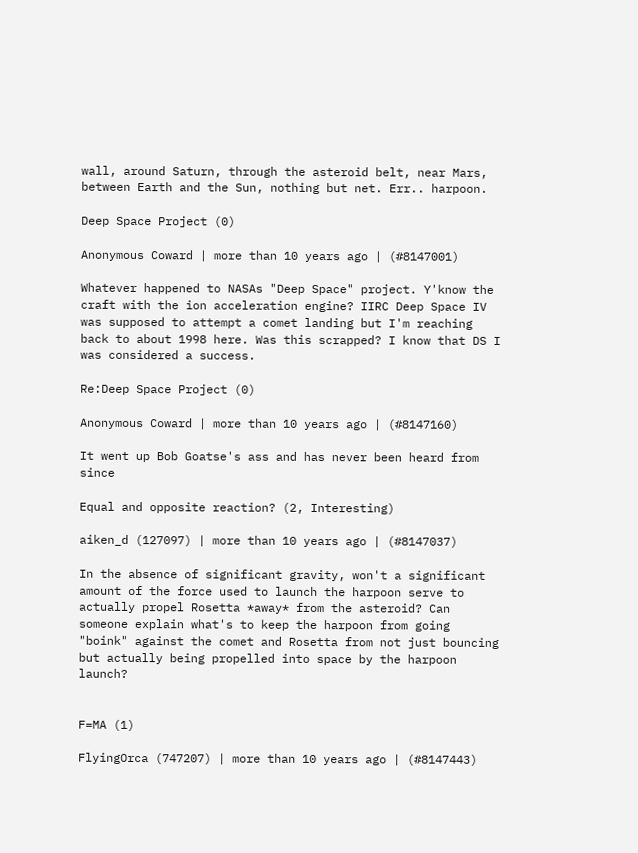wall, around Saturn, through the asteroid belt, near Mars, between Earth and the Sun, nothing but net. Err.. harpoon.

Deep Space Project (0)

Anonymous Coward | more than 10 years ago | (#8147001)

Whatever happened to NASAs "Deep Space" project. Y'know the craft with the ion acceleration engine? IIRC Deep Space IV was supposed to attempt a comet landing but I'm reaching back to about 1998 here. Was this scrapped? I know that DS I was considered a success.

Re:Deep Space Project (0)

Anonymous Coward | more than 10 years ago | (#8147160)

It went up Bob Goatse's ass and has never been heard from since

Equal and opposite reaction? (2, Interesting)

aiken_d (127097) | more than 10 years ago | (#8147037)

In the absence of significant gravity, won't a significant amount of the force used to launch the harpoon serve to actually propel Rosetta *away* from the asteroid? Can someone explain what's to keep the harpoon from going "boink" against the comet and Rosetta from not just bouncing but actually being propelled into space by the harpoon launch?


F=MA (1)

FlyingOrca (747207) | more than 10 years ago | (#8147443)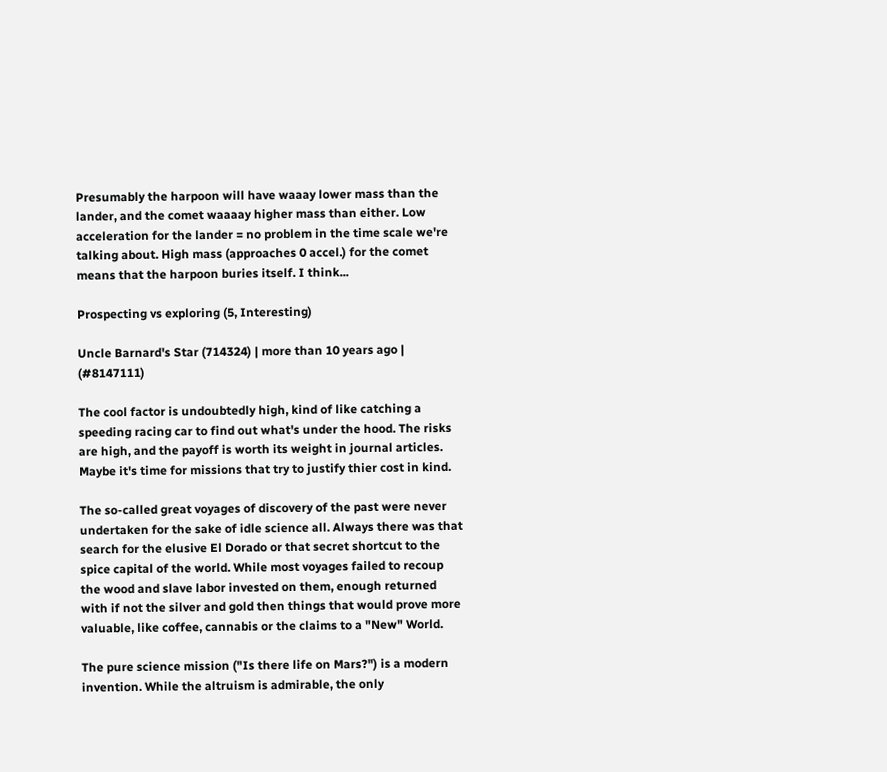Presumably the harpoon will have waaay lower mass than the lander, and the comet waaaay higher mass than either. Low acceleration for the lander = no problem in the time scale we're talking about. High mass (approaches 0 accel.) for the comet means that the harpoon buries itself. I think...

Prospecting vs exploring (5, Interesting)

Uncle Barnard's Star (714324) | more than 10 years ago | (#8147111)

The cool factor is undoubtedly high, kind of like catching a speeding racing car to find out what's under the hood. The risks are high, and the payoff is worth its weight in journal articles. Maybe it's time for missions that try to justify thier cost in kind.

The so-called great voyages of discovery of the past were never undertaken for the sake of idle science all. Always there was that search for the elusive El Dorado or that secret shortcut to the spice capital of the world. While most voyages failed to recoup the wood and slave labor invested on them, enough returned with if not the silver and gold then things that would prove more valuable, like coffee, cannabis or the claims to a "New" World.

The pure science mission ("Is there life on Mars?") is a modern invention. While the altruism is admirable, the only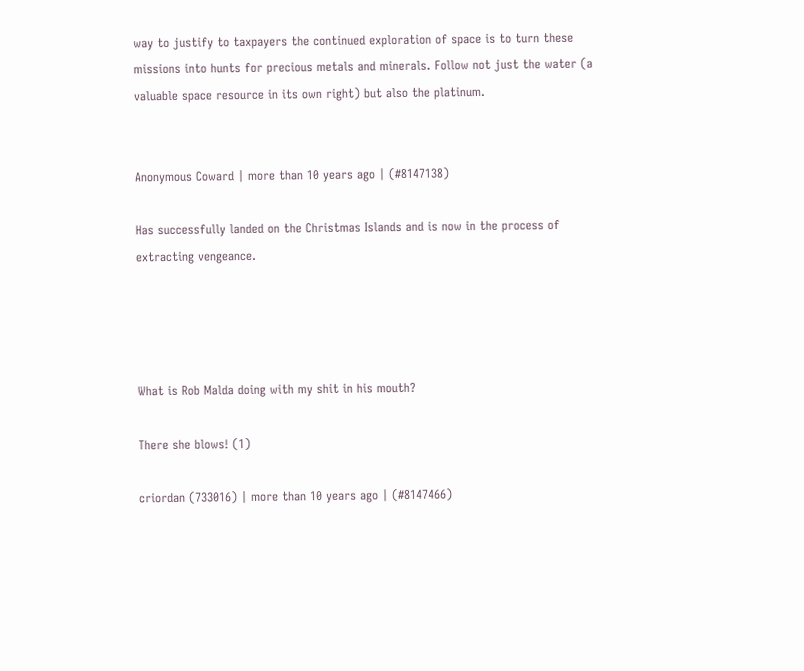way to justify to taxpayers the continued exploration of space is to turn these missions into hunts for precious metals and minerals. Follow not just the water (a valuable space resource in its own right) but also the platinum.


Anonymous Coward | more than 10 years ago | (#8147138)

Has successfully landed on the Christmas Islands and is now in the process of extracting vengeance.




What is Rob Malda doing with my shit in his mouth?

There she blows! (1)

criordan (733016) | more than 10 years ago | (#8147466)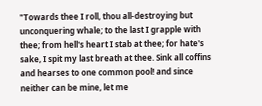"Towards thee I roll, thou all-destroying but unconquering whale; to the last I grapple with thee; from hell's heart I stab at thee; for hate's sake, I spit my last breath at thee. Sink all coffins and hearses to one common pool! and since neither can be mine, let me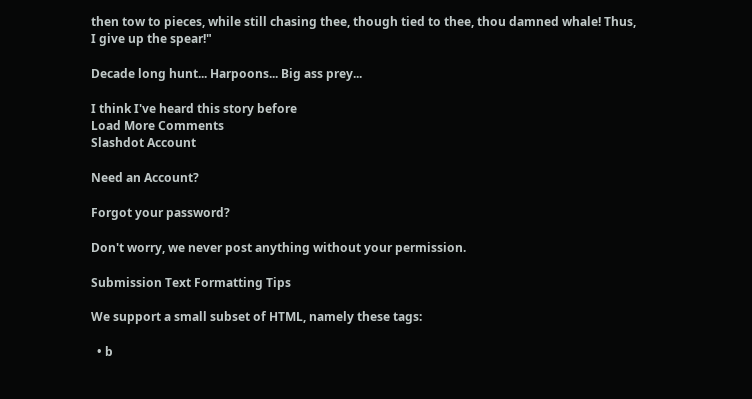then tow to pieces, while still chasing thee, though tied to thee, thou damned whale! Thus, I give up the spear!"

Decade long hunt... Harpoons... Big ass prey...

I think I've heard this story before
Load More Comments
Slashdot Account

Need an Account?

Forgot your password?

Don't worry, we never post anything without your permission.

Submission Text Formatting Tips

We support a small subset of HTML, namely these tags:

  • b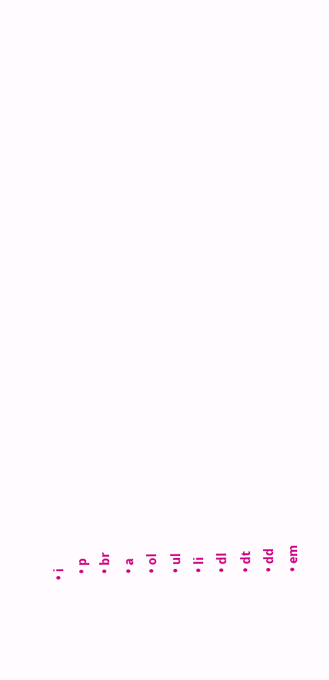• i
  • p
  • br
  • a
  • ol
  • ul
  • li
  • dl
  • dt
  • dd
  • em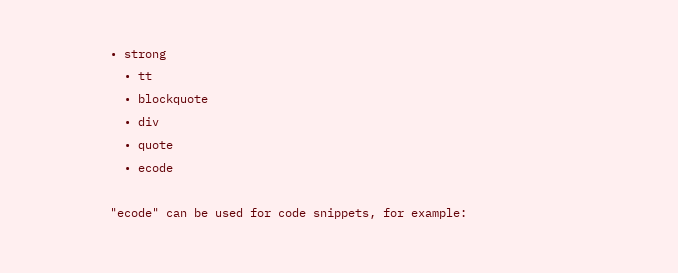• strong
  • tt
  • blockquote
  • div
  • quote
  • ecode

"ecode" can be used for code snippets, for example: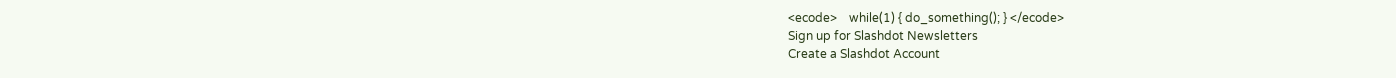<ecode>    while(1) { do_something(); } </ecode>
Sign up for Slashdot Newsletters
Create a Slashdot Account